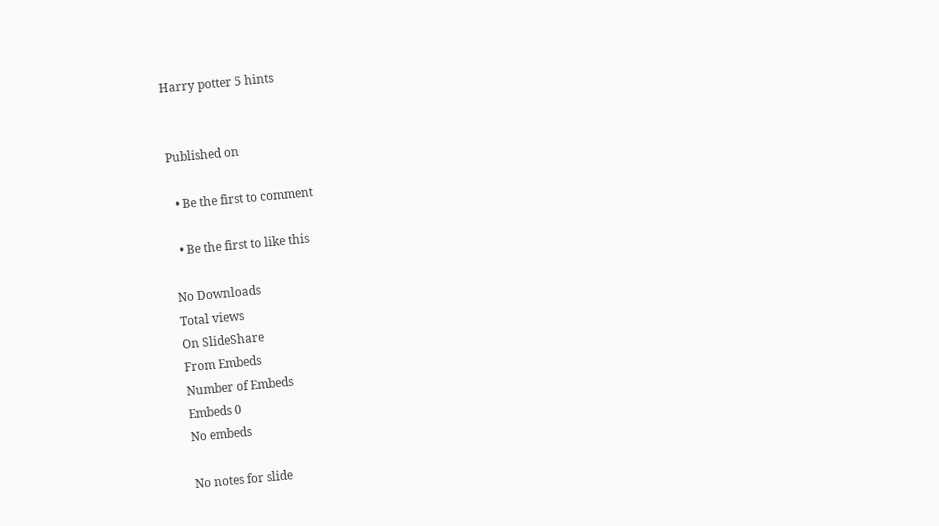Harry potter 5 hints


Published on

  • Be the first to comment

  • Be the first to like this

No Downloads
Total views
On SlideShare
From Embeds
Number of Embeds
Embeds 0
No embeds

No notes for slide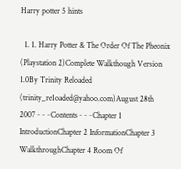Harry potter 5 hints

  1. 1. Harry Potter & The Order Of The Pheonix (Playstation 2)Complete Walkthough Version 1.0By Trinity Reloaded (trinity_re1oaded@yahoo.com)August 28th 2007~~~Contents~~~Chapter 1 IntroductionChapter 2 InformationChapter 3 WalkthroughChapter 4 Room Of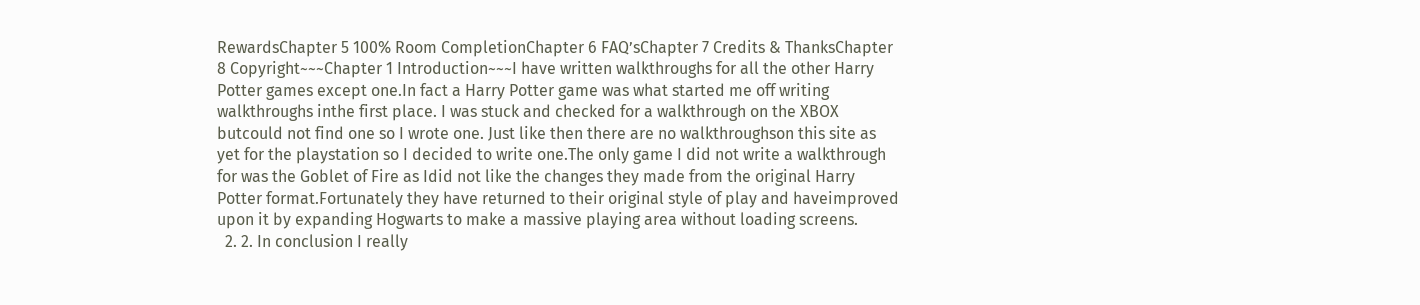RewardsChapter 5 100% Room CompletionChapter 6 FAQ’sChapter 7 Credits & ThanksChapter 8 Copyright~~~Chapter 1 Introduction~~~I have written walkthroughs for all the other Harry Potter games except one.In fact a Harry Potter game was what started me off writing walkthroughs inthe first place. I was stuck and checked for a walkthrough on the XBOX butcould not find one so I wrote one. Just like then there are no walkthroughson this site as yet for the playstation so I decided to write one.The only game I did not write a walkthrough for was the Goblet of Fire as Idid not like the changes they made from the original Harry Potter format.Fortunately they have returned to their original style of play and haveimproved upon it by expanding Hogwarts to make a massive playing area without loading screens.
  2. 2. In conclusion I really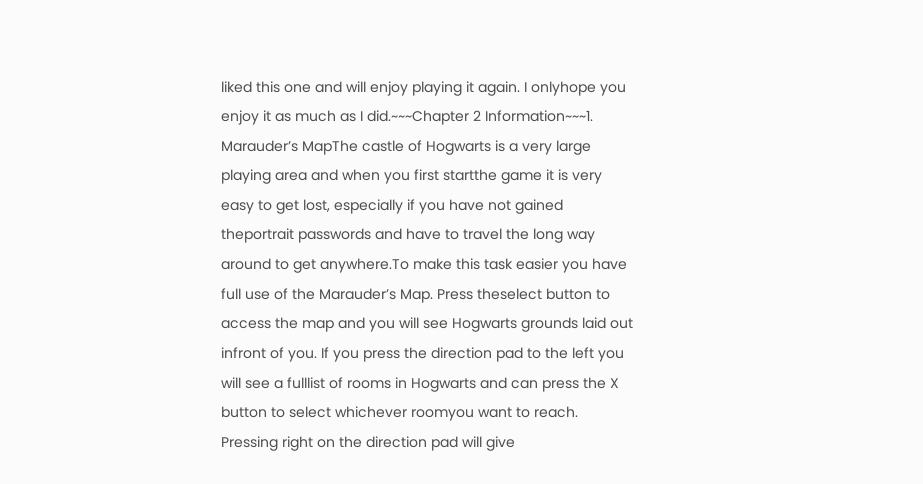liked this one and will enjoy playing it again. I onlyhope you enjoy it as much as I did.~~~Chapter 2 Information~~~1. Marauder’s MapThe castle of Hogwarts is a very large playing area and when you first startthe game it is very easy to get lost, especially if you have not gained theportrait passwords and have to travel the long way around to get anywhere.To make this task easier you have full use of the Marauder’s Map. Press theselect button to access the map and you will see Hogwarts grounds laid out infront of you. If you press the direction pad to the left you will see a fulllist of rooms in Hogwarts and can press the X button to select whichever roomyou want to reach. Pressing right on the direction pad will give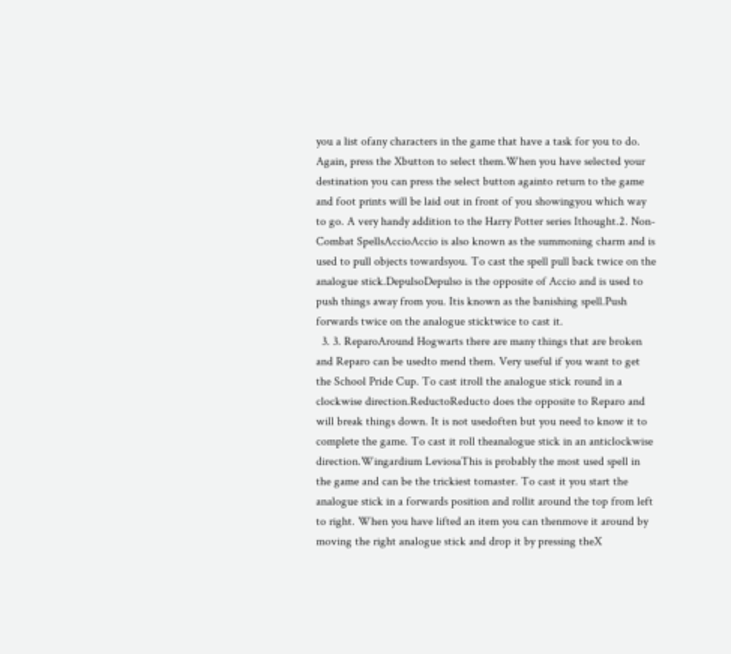you a list ofany characters in the game that have a task for you to do. Again, press the Xbutton to select them.When you have selected your destination you can press the select button againto return to the game and foot prints will be laid out in front of you showingyou which way to go. A very handy addition to the Harry Potter series Ithought.2. Non-Combat SpellsAccioAccio is also known as the summoning charm and is used to pull objects towardsyou. To cast the spell pull back twice on the analogue stick.DepulsoDepulso is the opposite of Accio and is used to push things away from you. Itis known as the banishing spell.Push forwards twice on the analogue sticktwice to cast it.
  3. 3. ReparoAround Hogwarts there are many things that are broken and Reparo can be usedto mend them. Very useful if you want to get the School Pride Cup. To cast itroll the analogue stick round in a clockwise direction.ReductoReducto does the opposite to Reparo and will break things down. It is not usedoften but you need to know it to complete the game. To cast it roll theanalogue stick in an anticlockwise direction.Wingardium LeviosaThis is probably the most used spell in the game and can be the trickiest tomaster. To cast it you start the analogue stick in a forwards position and rollit around the top from left to right. When you have lifted an item you can thenmove it around by moving the right analogue stick and drop it by pressing theX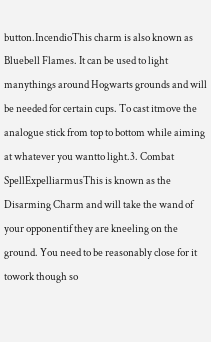button.IncendioThis charm is also known as Bluebell Flames. It can be used to light manythings around Hogwarts grounds and will be needed for certain cups. To cast itmove the analogue stick from top to bottom while aiming at whatever you wantto light.3. Combat SpellExpelliarmusThis is known as the Disarming Charm and will take the wand of your opponentif they are kneeling on the ground. You need to be reasonably close for it towork though so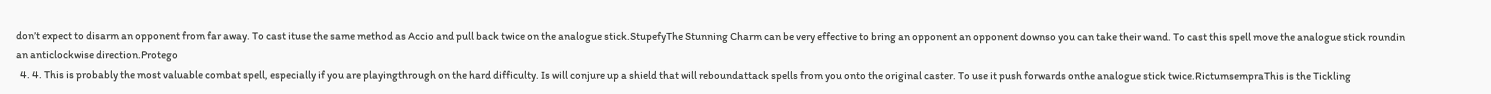don’t expect to disarm an opponent from far away. To cast ituse the same method as Accio and pull back twice on the analogue stick.StupefyThe Stunning Charm can be very effective to bring an opponent an opponent downso you can take their wand. To cast this spell move the analogue stick roundin an anticlockwise direction.Protego
  4. 4. This is probably the most valuable combat spell, especially if you are playingthrough on the hard difficulty. Is will conjure up a shield that will reboundattack spells from you onto the original caster. To use it push forwards onthe analogue stick twice.RictumsempraThis is the Tickling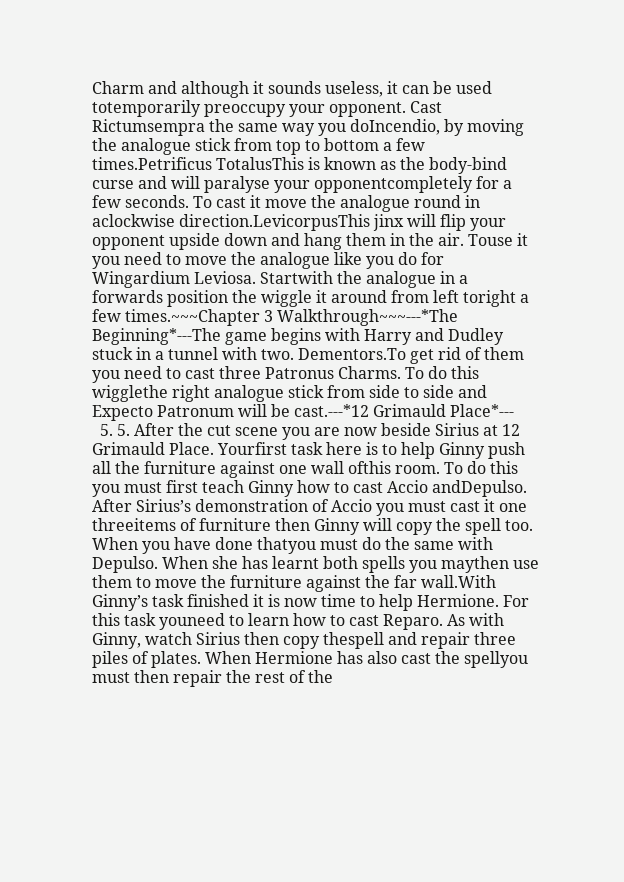Charm and although it sounds useless, it can be used totemporarily preoccupy your opponent. Cast Rictumsempra the same way you doIncendio, by moving the analogue stick from top to bottom a few times.Petrificus TotalusThis is known as the body-bind curse and will paralyse your opponentcompletely for a few seconds. To cast it move the analogue round in aclockwise direction.LevicorpusThis jinx will flip your opponent upside down and hang them in the air. Touse it you need to move the analogue like you do for Wingardium Leviosa. Startwith the analogue in a forwards position the wiggle it around from left toright a few times.~~~Chapter 3 Walkthrough~~~---*The Beginning*---The game begins with Harry and Dudley stuck in a tunnel with two. Dementors.To get rid of them you need to cast three Patronus Charms. To do this wigglethe right analogue stick from side to side and Expecto Patronum will be cast.---*12 Grimauld Place*---
  5. 5. After the cut scene you are now beside Sirius at 12 Grimauld Place. Yourfirst task here is to help Ginny push all the furniture against one wall ofthis room. To do this you must first teach Ginny how to cast Accio andDepulso. After Sirius’s demonstration of Accio you must cast it one threeitems of furniture then Ginny will copy the spell too. When you have done thatyou must do the same with Depulso. When she has learnt both spells you maythen use them to move the furniture against the far wall.With Ginny’s task finished it is now time to help Hermione. For this task youneed to learn how to cast Reparo. As with Ginny, watch Sirius then copy thespell and repair three piles of plates. When Hermione has also cast the spellyou must then repair the rest of the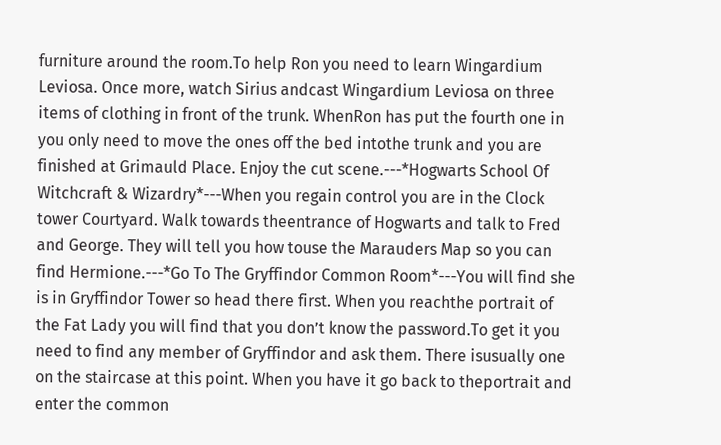furniture around the room.To help Ron you need to learn Wingardium Leviosa. Once more, watch Sirius andcast Wingardium Leviosa on three items of clothing in front of the trunk. WhenRon has put the fourth one in you only need to move the ones off the bed intothe trunk and you are finished at Grimauld Place. Enjoy the cut scene.---*Hogwarts School Of Witchcraft & Wizardry*---When you regain control you are in the Clock tower Courtyard. Walk towards theentrance of Hogwarts and talk to Fred and George. They will tell you how touse the Marauders Map so you can find Hermione.---*Go To The Gryffindor Common Room*---You will find she is in Gryffindor Tower so head there first. When you reachthe portrait of the Fat Lady you will find that you don’t know the password.To get it you need to find any member of Gryffindor and ask them. There isusually one on the staircase at this point. When you have it go back to theportrait and enter the common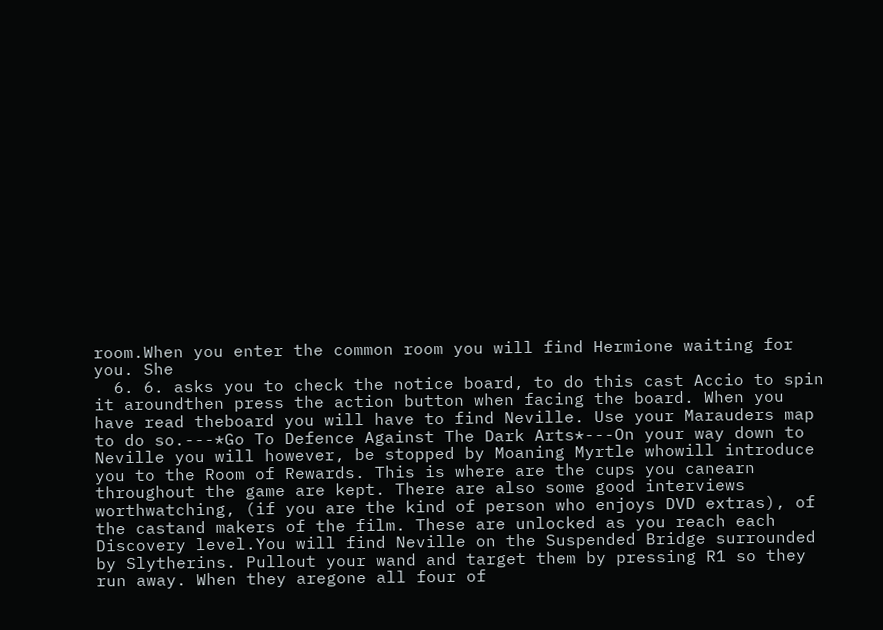room.When you enter the common room you will find Hermione waiting for you. She
  6. 6. asks you to check the notice board, to do this cast Accio to spin it aroundthen press the action button when facing the board. When you have read theboard you will have to find Neville. Use your Marauders map to do so.---*Go To Defence Against The Dark Arts*---On your way down to Neville you will however, be stopped by Moaning Myrtle whowill introduce you to the Room of Rewards. This is where are the cups you canearn throughout the game are kept. There are also some good interviews worthwatching, (if you are the kind of person who enjoys DVD extras), of the castand makers of the film. These are unlocked as you reach each Discovery level.You will find Neville on the Suspended Bridge surrounded by Slytherins. Pullout your wand and target them by pressing R1 so they run away. When they aregone all four of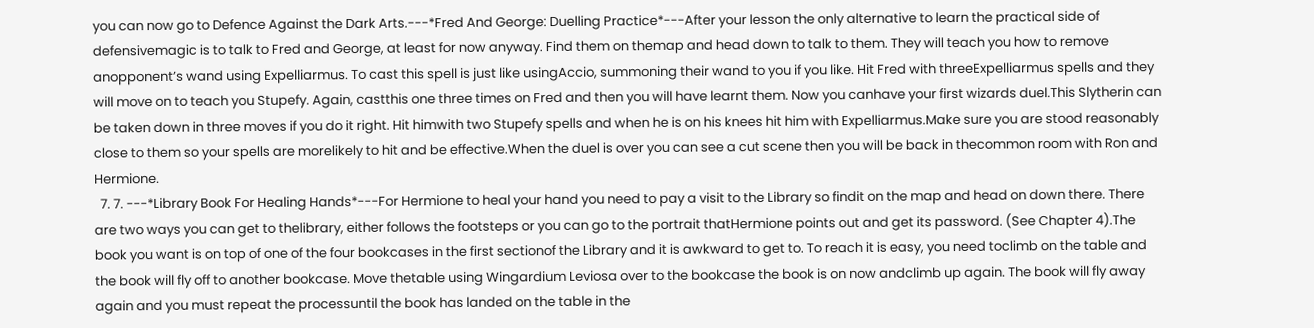you can now go to Defence Against the Dark Arts.---*Fred And George: Duelling Practice*---After your lesson the only alternative to learn the practical side of defensivemagic is to talk to Fred and George, at least for now anyway. Find them on themap and head down to talk to them. They will teach you how to remove anopponent’s wand using Expelliarmus. To cast this spell is just like usingAccio, summoning their wand to you if you like. Hit Fred with threeExpelliarmus spells and they will move on to teach you Stupefy. Again, castthis one three times on Fred and then you will have learnt them. Now you canhave your first wizards duel.This Slytherin can be taken down in three moves if you do it right. Hit himwith two Stupefy spells and when he is on his knees hit him with Expelliarmus.Make sure you are stood reasonably close to them so your spells are morelikely to hit and be effective.When the duel is over you can see a cut scene then you will be back in thecommon room with Ron and Hermione.
  7. 7. ---*Library Book For Healing Hands*---For Hermione to heal your hand you need to pay a visit to the Library so findit on the map and head on down there. There are two ways you can get to thelibrary, either follows the footsteps or you can go to the portrait thatHermione points out and get its password. (See Chapter 4).The book you want is on top of one of the four bookcases in the first sectionof the Library and it is awkward to get to. To reach it is easy, you need toclimb on the table and the book will fly off to another bookcase. Move thetable using Wingardium Leviosa over to the bookcase the book is on now andclimb up again. The book will fly away again and you must repeat the processuntil the book has landed on the table in the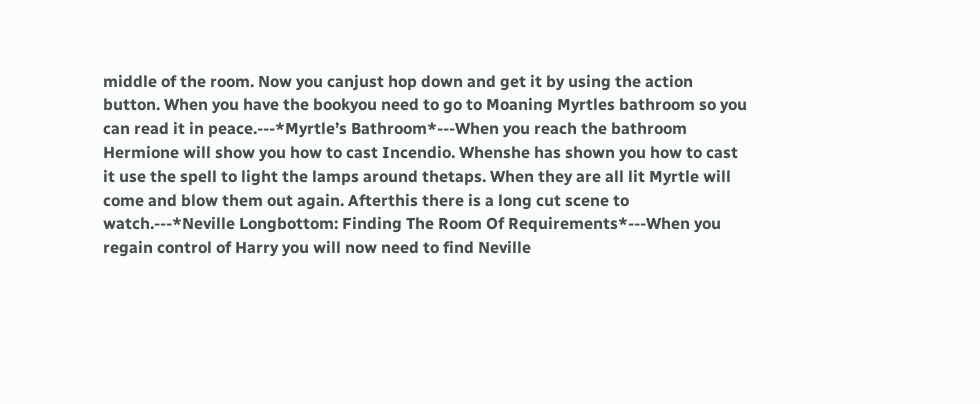middle of the room. Now you canjust hop down and get it by using the action button. When you have the bookyou need to go to Moaning Myrtles bathroom so you can read it in peace.---*Myrtle’s Bathroom*---When you reach the bathroom Hermione will show you how to cast Incendio. Whenshe has shown you how to cast it use the spell to light the lamps around thetaps. When they are all lit Myrtle will come and blow them out again. Afterthis there is a long cut scene to watch.---*Neville Longbottom: Finding The Room Of Requirements*---When you regain control of Harry you will now need to find Neville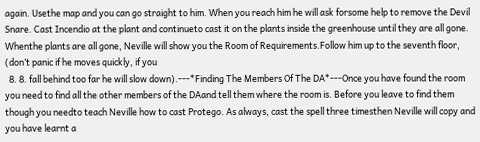again. Usethe map and you can go straight to him. When you reach him he will ask forsome help to remove the Devil Snare. Cast Incendio at the plant and continueto cast it on the plants inside the greenhouse until they are all gone. Whenthe plants are all gone, Neville will show you the Room of Requirements.Follow him up to the seventh floor, (don’t panic if he moves quickly, if you
  8. 8. fall behind too far he will slow down).---*Finding The Members Of The DA*---Once you have found the room you need to find all the other members of the DAand tell them where the room is. Before you leave to find them though you needto teach Neville how to cast Protego. As always, cast the spell three timesthen Neville will copy and you have learnt a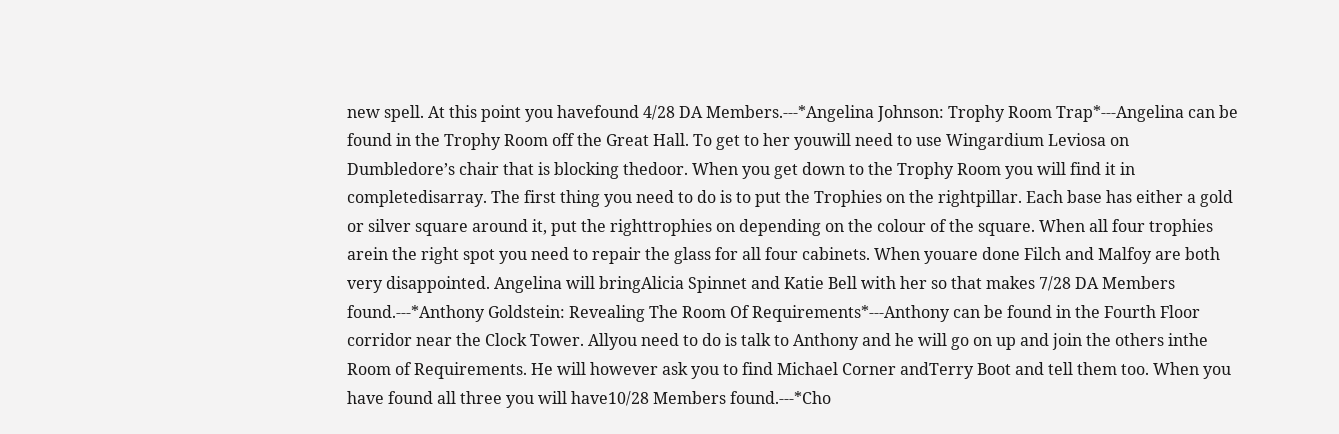new spell. At this point you havefound 4/28 DA Members.---*Angelina Johnson: Trophy Room Trap*---Angelina can be found in the Trophy Room off the Great Hall. To get to her youwill need to use Wingardium Leviosa on Dumbledore’s chair that is blocking thedoor. When you get down to the Trophy Room you will find it in completedisarray. The first thing you need to do is to put the Trophies on the rightpillar. Each base has either a gold or silver square around it, put the righttrophies on depending on the colour of the square. When all four trophies arein the right spot you need to repair the glass for all four cabinets. When youare done Filch and Malfoy are both very disappointed. Angelina will bringAlicia Spinnet and Katie Bell with her so that makes 7/28 DA Members found.---*Anthony Goldstein: Revealing The Room Of Requirements*---Anthony can be found in the Fourth Floor corridor near the Clock Tower. Allyou need to do is talk to Anthony and he will go on up and join the others inthe Room of Requirements. He will however ask you to find Michael Corner andTerry Boot and tell them too. When you have found all three you will have10/28 Members found.---*Cho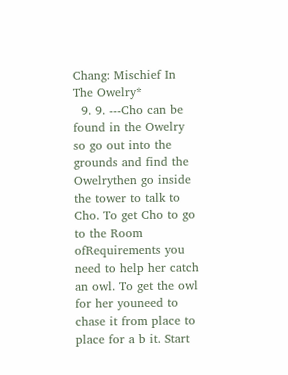Chang: Mischief In The Owelry*
  9. 9. ---Cho can be found in the Owelry so go out into the grounds and find the Owelrythen go inside the tower to talk to Cho. To get Cho to go to the Room ofRequirements you need to help her catch an owl. To get the owl for her youneed to chase it from place to place for a b it. Start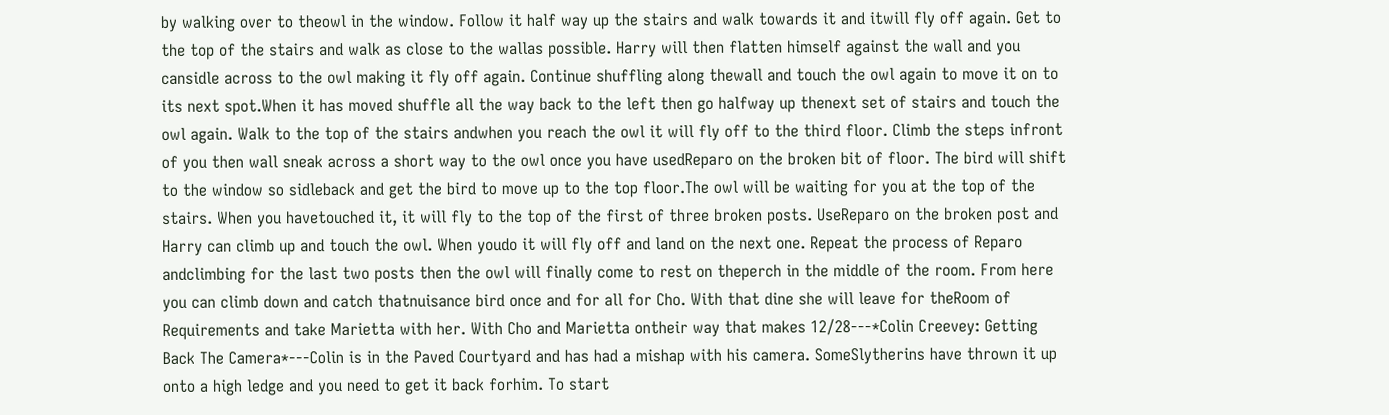by walking over to theowl in the window. Follow it half way up the stairs and walk towards it and itwill fly off again. Get to the top of the stairs and walk as close to the wallas possible. Harry will then flatten himself against the wall and you cansidle across to the owl making it fly off again. Continue shuffling along thewall and touch the owl again to move it on to its next spot.When it has moved shuffle all the way back to the left then go halfway up thenext set of stairs and touch the owl again. Walk to the top of the stairs andwhen you reach the owl it will fly off to the third floor. Climb the steps infront of you then wall sneak across a short way to the owl once you have usedReparo on the broken bit of floor. The bird will shift to the window so sidleback and get the bird to move up to the top floor.The owl will be waiting for you at the top of the stairs. When you havetouched it, it will fly to the top of the first of three broken posts. UseReparo on the broken post and Harry can climb up and touch the owl. When youdo it will fly off and land on the next one. Repeat the process of Reparo andclimbing for the last two posts then the owl will finally come to rest on theperch in the middle of the room. From here you can climb down and catch thatnuisance bird once and for all for Cho. With that dine she will leave for theRoom of Requirements and take Marietta with her. With Cho and Marietta ontheir way that makes 12/28---*Colin Creevey: Getting Back The Camera*---Colin is in the Paved Courtyard and has had a mishap with his camera. SomeSlytherins have thrown it up onto a high ledge and you need to get it back forhim. To start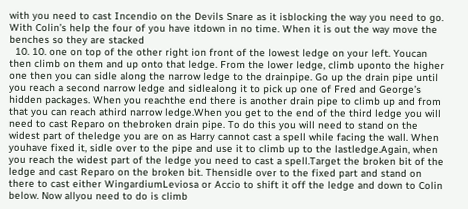with you need to cast Incendio on the Devils Snare as it isblocking the way you need to go. With Colin’s help the four of you have itdown in no time. When it is out the way move the benches so they are stacked
  10. 10. one on top of the other right ion front of the lowest ledge on your left. Youcan then climb on them and up onto that ledge. From the lower ledge, climb uponto the higher one then you can sidle along the narrow ledge to the drainpipe. Go up the drain pipe until you reach a second narrow ledge and sidlealong it to pick up one of Fred and George’s hidden packages. When you reachthe end there is another drain pipe to climb up and from that you can reach athird narrow ledge.When you get to the end of the third ledge you will need to cast Reparo on thebroken drain pipe. To do this you will need to stand on the widest part of theledge you are on as Harry cannot cast a spell while facing the wall. When youhave fixed it, sidle over to the pipe and use it to climb up to the lastledge.Again, when you reach the widest part of the ledge you need to cast a spell.Target the broken bit of the ledge and cast Reparo on the broken bit. Thensidle over to the fixed part and stand on there to cast either WingardiumLeviosa or Accio to shift it off the ledge and down to Colin below. Now allyou need to do is climb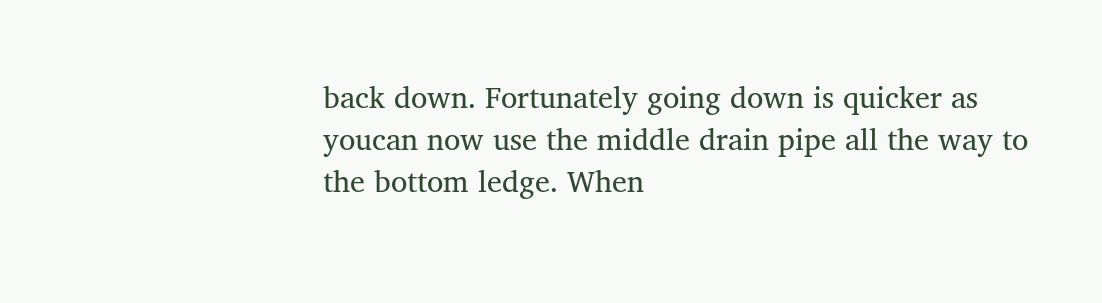back down. Fortunately going down is quicker as youcan now use the middle drain pipe all the way to the bottom ledge. When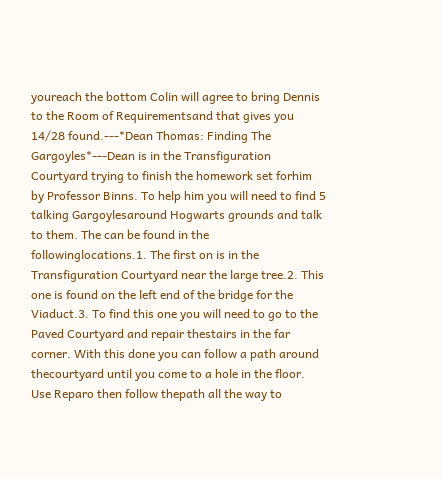youreach the bottom Colin will agree to bring Dennis to the Room of Requirementsand that gives you 14/28 found.---*Dean Thomas: Finding The Gargoyles*---Dean is in the Transfiguration Courtyard trying to finish the homework set forhim by Professor Binns. To help him you will need to find 5 talking Gargoylesaround Hogwarts grounds and talk to them. The can be found in the followinglocations.1. The first on is in the Transfiguration Courtyard near the large tree.2. This one is found on the left end of the bridge for the Viaduct.3. To find this one you will need to go to the Paved Courtyard and repair thestairs in the far corner. With this done you can follow a path around thecourtyard until you come to a hole in the floor. Use Reparo then follow thepath all the way to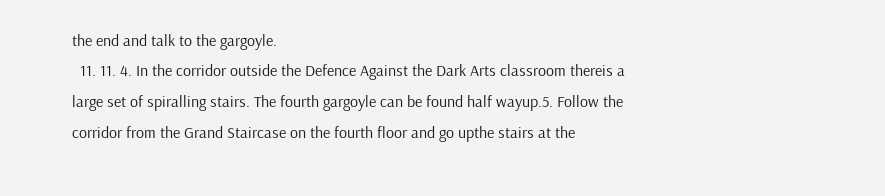the end and talk to the gargoyle.
  11. 11. 4. In the corridor outside the Defence Against the Dark Arts classroom thereis a large set of spiralling stairs. The fourth gargoyle can be found half wayup.5. Follow the corridor from the Grand Staircase on the fourth floor and go upthe stairs at the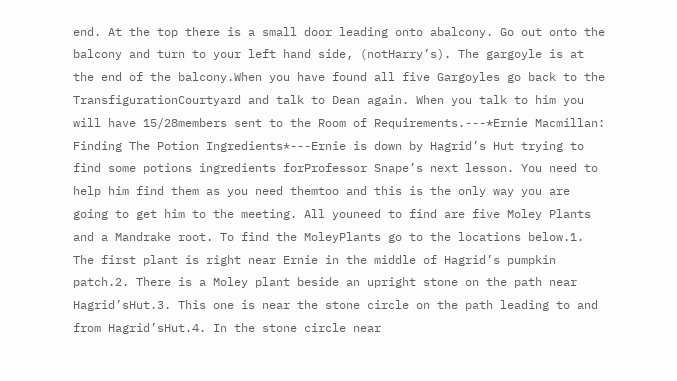end. At the top there is a small door leading onto abalcony. Go out onto the balcony and turn to your left hand side, (notHarry’s). The gargoyle is at the end of the balcony.When you have found all five Gargoyles go back to the TransfigurationCourtyard and talk to Dean again. When you talk to him you will have 15/28members sent to the Room of Requirements.---*Ernie Macmillan: Finding The Potion Ingredients*---Ernie is down by Hagrid’s Hut trying to find some potions ingredients forProfessor Snape’s next lesson. You need to help him find them as you need themtoo and this is the only way you are going to get him to the meeting. All youneed to find are five Moley Plants and a Mandrake root. To find the MoleyPlants go to the locations below.1. The first plant is right near Ernie in the middle of Hagrid’s pumpkin patch.2. There is a Moley plant beside an upright stone on the path near Hagrid’sHut.3. This one is near the stone circle on the path leading to and from Hagrid’sHut.4. In the stone circle near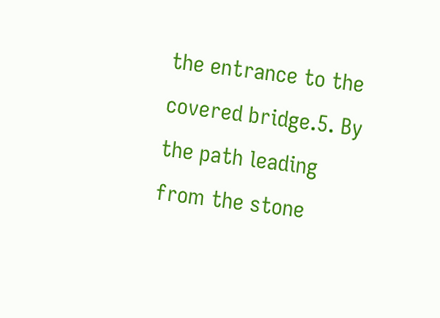the entrance to the covered bridge.5. By the path leading from the stone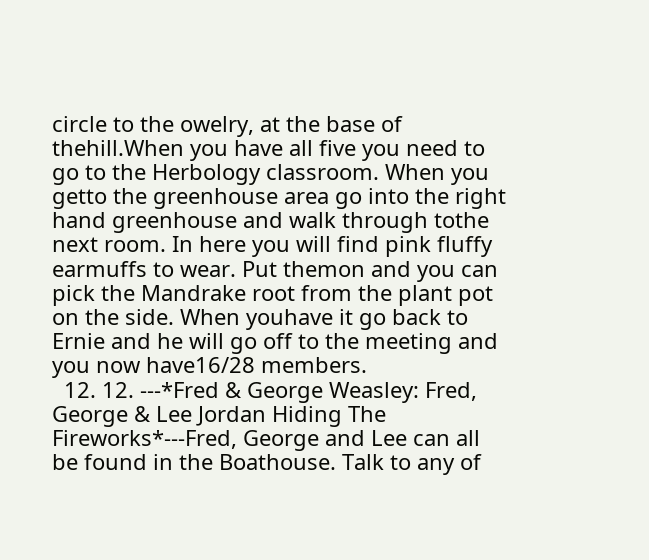circle to the owelry, at the base of thehill.When you have all five you need to go to the Herbology classroom. When you getto the greenhouse area go into the right hand greenhouse and walk through tothe next room. In here you will find pink fluffy earmuffs to wear. Put themon and you can pick the Mandrake root from the plant pot on the side. When youhave it go back to Ernie and he will go off to the meeting and you now have16/28 members.
  12. 12. ---*Fred & George Weasley: Fred, George & Lee Jordan Hiding The Fireworks*---Fred, George and Lee can all be found in the Boathouse. Talk to any of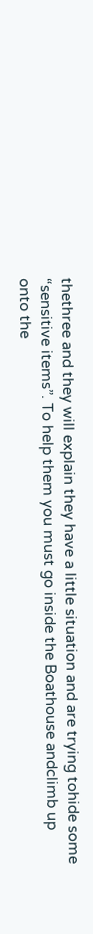thethree and they will explain they have a little situation and are trying tohide some “sensitive items”. To help them you must go inside the Boathouse andclimb up onto the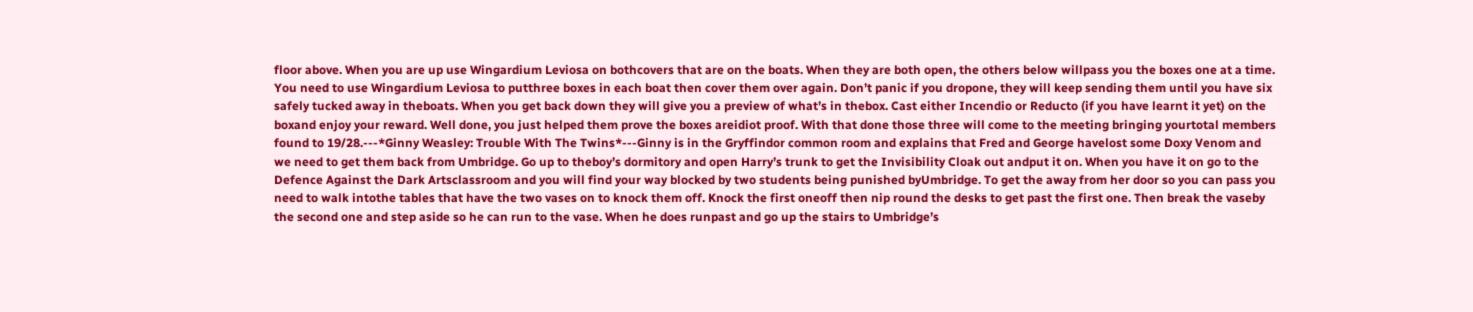floor above. When you are up use Wingardium Leviosa on bothcovers that are on the boats. When they are both open, the others below willpass you the boxes one at a time. You need to use Wingardium Leviosa to putthree boxes in each boat then cover them over again. Don’t panic if you dropone, they will keep sending them until you have six safely tucked away in theboats. When you get back down they will give you a preview of what’s in thebox. Cast either Incendio or Reducto (if you have learnt it yet) on the boxand enjoy your reward. Well done, you just helped them prove the boxes areidiot proof. With that done those three will come to the meeting bringing yourtotal members found to 19/28.---*Ginny Weasley: Trouble With The Twins*---Ginny is in the Gryffindor common room and explains that Fred and George havelost some Doxy Venom and we need to get them back from Umbridge. Go up to theboy’s dormitory and open Harry’s trunk to get the Invisibility Cloak out andput it on. When you have it on go to the Defence Against the Dark Artsclassroom and you will find your way blocked by two students being punished byUmbridge. To get the away from her door so you can pass you need to walk intothe tables that have the two vases on to knock them off. Knock the first oneoff then nip round the desks to get past the first one. Then break the vaseby the second one and step aside so he can run to the vase. When he does runpast and go up the stairs to Umbridge’s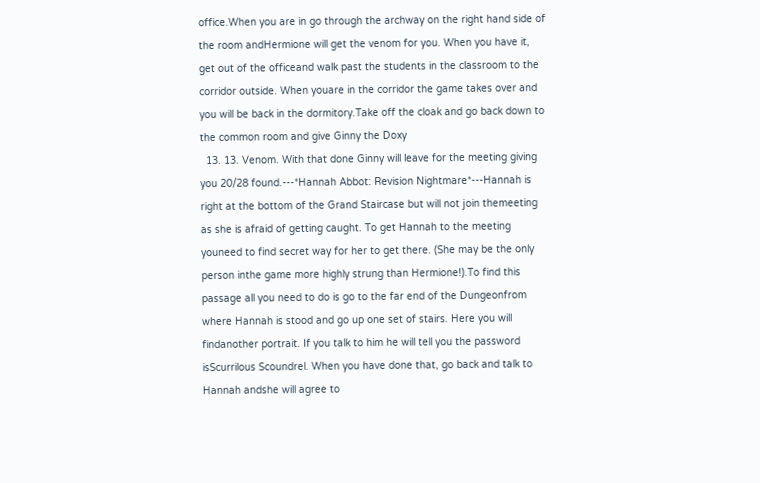office.When you are in go through the archway on the right hand side of the room andHermione will get the venom for you. When you have it, get out of the officeand walk past the students in the classroom to the corridor outside. When youare in the corridor the game takes over and you will be back in the dormitory.Take off the cloak and go back down to the common room and give Ginny the Doxy
  13. 13. Venom. With that done Ginny will leave for the meeting giving you 20/28 found.---*Hannah Abbot: Revision Nightmare*---Hannah is right at the bottom of the Grand Staircase but will not join themeeting as she is afraid of getting caught. To get Hannah to the meeting youneed to find secret way for her to get there. (She may be the only person inthe game more highly strung than Hermione!).To find this passage all you need to do is go to the far end of the Dungeonfrom where Hannah is stood and go up one set of stairs. Here you will findanother portrait. If you talk to him he will tell you the password isScurrilous Scoundrel. When you have done that, go back and talk to Hannah andshe will agree to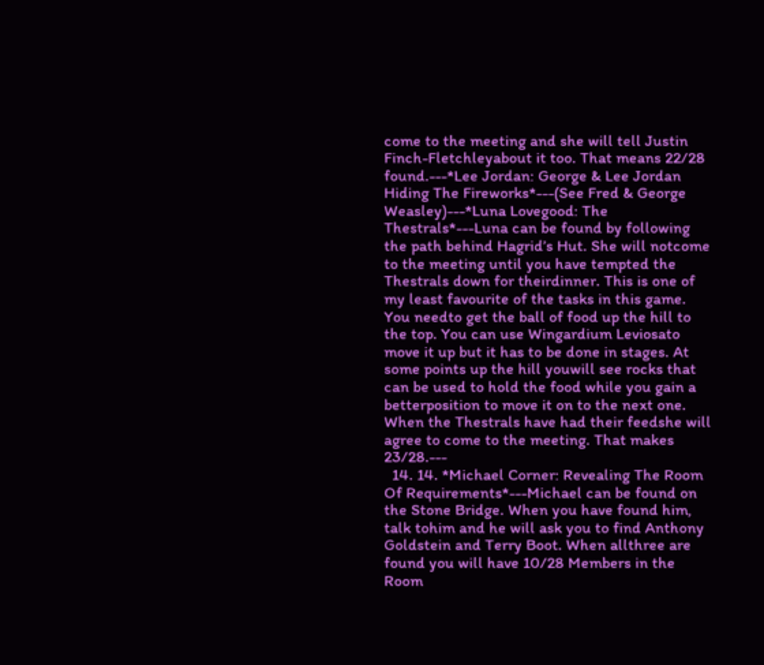come to the meeting and she will tell Justin Finch-Fletchleyabout it too. That means 22/28 found.---*Lee Jordan: George & Lee Jordan Hiding The Fireworks*---(See Fred & George Weasley)---*Luna Lovegood: The Thestrals*---Luna can be found by following the path behind Hagrid’s Hut. She will notcome to the meeting until you have tempted the Thestrals down for theirdinner. This is one of my least favourite of the tasks in this game. You needto get the ball of food up the hill to the top. You can use Wingardium Leviosato move it up but it has to be done in stages. At some points up the hill youwill see rocks that can be used to hold the food while you gain a betterposition to move it on to the next one. When the Thestrals have had their feedshe will agree to come to the meeting. That makes 23/28.---
  14. 14. *Michael Corner: Revealing The Room Of Requirements*---Michael can be found on the Stone Bridge. When you have found him, talk tohim and he will ask you to find Anthony Goldstein and Terry Boot. When allthree are found you will have 10/28 Members in the Room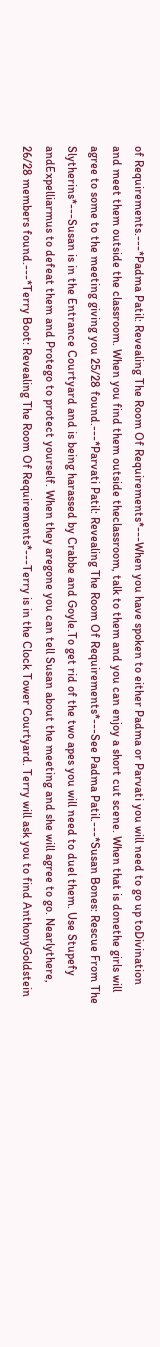of Requirements.---*Padma Patil: Revealing The Room Of Requirements*---When you have spoken to either Padma or Parvati you will need to go up toDivination and meet them outside the classroom. When you find them outside theclassroom, talk to them and you can enjoy a short cut scene. When that is donethe girls will agree to some to the meeting giving you 25/28 found.---*Parvati Patil: Revealing The Room Of Requirements*---See Padma Patil.---*Susan Bones: Rescue From The Slytherins*---Susan is in the Entrance Courtyard and is being harassed by Crabbe and Goyle.To get rid of the two apes you will need to duel them. Use Stupefy andExpelliarmus to defeat them and Protego to protect yourself. When they aregone you can tell Susan about the meeting and she will agree to go. Nearlythere, 26/28 members found.---*Terry Boot: Revealing The Room Of Requirements*---Terry is in the Clock Tower Courtyard. Terry will ask you to find AnthonyGoldstein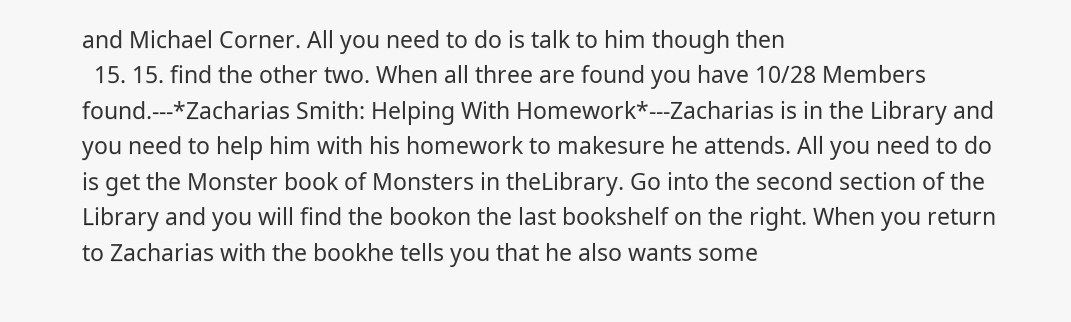and Michael Corner. All you need to do is talk to him though then
  15. 15. find the other two. When all three are found you have 10/28 Members found.---*Zacharias Smith: Helping With Homework*---Zacharias is in the Library and you need to help him with his homework to makesure he attends. All you need to do is get the Monster book of Monsters in theLibrary. Go into the second section of the Library and you will find the bookon the last bookshelf on the right. When you return to Zacharias with the bookhe tells you that he also wants some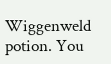Wiggenweld potion. You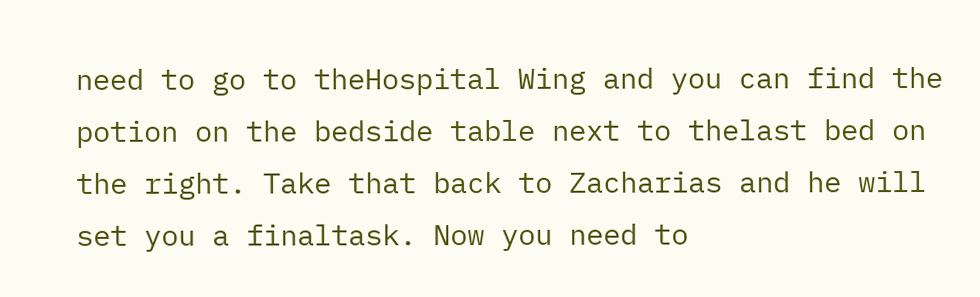need to go to theHospital Wing and you can find the potion on the bedside table next to thelast bed on the right. Take that back to Zacharias and he will set you a finaltask. Now you need to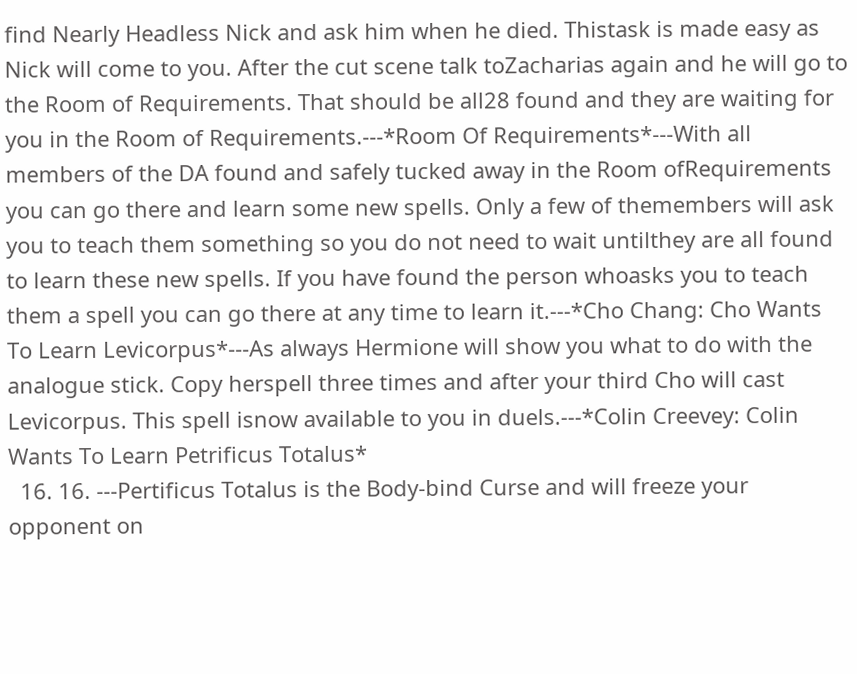find Nearly Headless Nick and ask him when he died. Thistask is made easy as Nick will come to you. After the cut scene talk toZacharias again and he will go to the Room of Requirements. That should be all28 found and they are waiting for you in the Room of Requirements.---*Room Of Requirements*---With all members of the DA found and safely tucked away in the Room ofRequirements you can go there and learn some new spells. Only a few of themembers will ask you to teach them something so you do not need to wait untilthey are all found to learn these new spells. If you have found the person whoasks you to teach them a spell you can go there at any time to learn it.---*Cho Chang: Cho Wants To Learn Levicorpus*---As always Hermione will show you what to do with the analogue stick. Copy herspell three times and after your third Cho will cast Levicorpus. This spell isnow available to you in duels.---*Colin Creevey: Colin Wants To Learn Petrificus Totalus*
  16. 16. ---Pertificus Totalus is the Body-bind Curse and will freeze your opponent on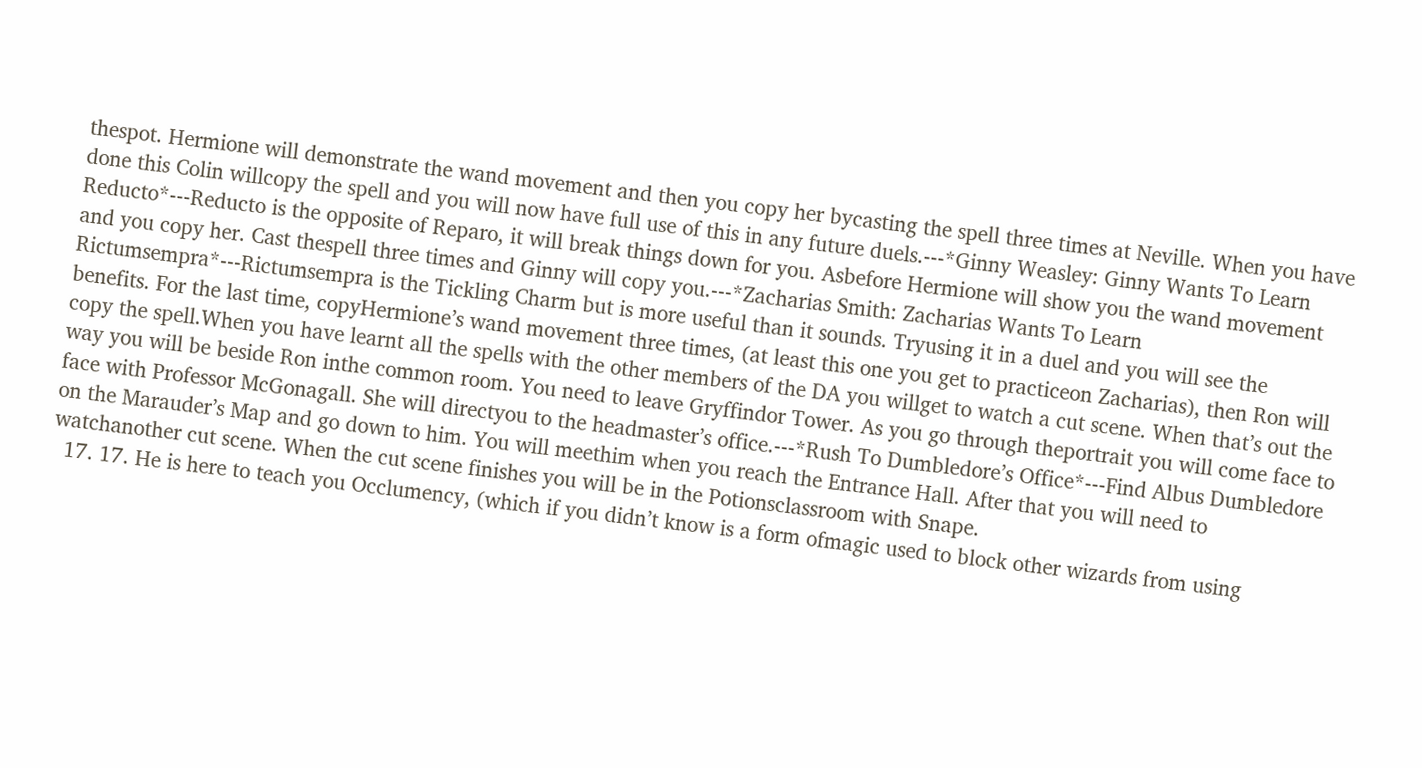thespot. Hermione will demonstrate the wand movement and then you copy her bycasting the spell three times at Neville. When you have done this Colin willcopy the spell and you will now have full use of this in any future duels.---*Ginny Weasley: Ginny Wants To Learn Reducto*---Reducto is the opposite of Reparo, it will break things down for you. Asbefore Hermione will show you the wand movement and you copy her. Cast thespell three times and Ginny will copy you.---*Zacharias Smith: Zacharias Wants To Learn Rictumsempra*---Rictumsempra is the Tickling Charm but is more useful than it sounds. Tryusing it in a duel and you will see the benefits. For the last time, copyHermione’s wand movement three times, (at least this one you get to practiceon Zacharias), then Ron will copy the spell.When you have learnt all the spells with the other members of the DA you willget to watch a cut scene. When that’s out the way you will be beside Ron inthe common room. You need to leave Gryffindor Tower. As you go through theportrait you will come face to face with Professor McGonagall. She will directyou to the headmaster’s office.---*Rush To Dumbledore’s Office*---Find Albus Dumbledore on the Marauder’s Map and go down to him. You will meethim when you reach the Entrance Hall. After that you will need to watchanother cut scene. When the cut scene finishes you will be in the Potionsclassroom with Snape.
  17. 17. He is here to teach you Occlumency, (which if you didn’t know is a form ofmagic used to block other wizards from using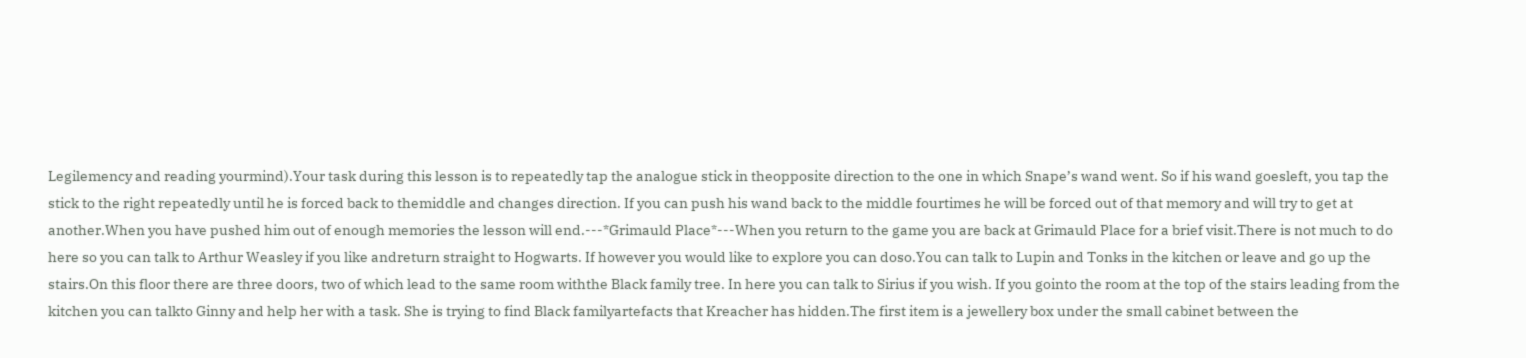Legilemency and reading yourmind).Your task during this lesson is to repeatedly tap the analogue stick in theopposite direction to the one in which Snape’s wand went. So if his wand goesleft, you tap the stick to the right repeatedly until he is forced back to themiddle and changes direction. If you can push his wand back to the middle fourtimes he will be forced out of that memory and will try to get at another.When you have pushed him out of enough memories the lesson will end.---*Grimauld Place*---When you return to the game you are back at Grimauld Place for a brief visit.There is not much to do here so you can talk to Arthur Weasley if you like andreturn straight to Hogwarts. If however you would like to explore you can doso.You can talk to Lupin and Tonks in the kitchen or leave and go up the stairs.On this floor there are three doors, two of which lead to the same room withthe Black family tree. In here you can talk to Sirius if you wish. If you gointo the room at the top of the stairs leading from the kitchen you can talkto Ginny and help her with a task. She is trying to find Black familyartefacts that Kreacher has hidden.The first item is a jewellery box under the small cabinet between the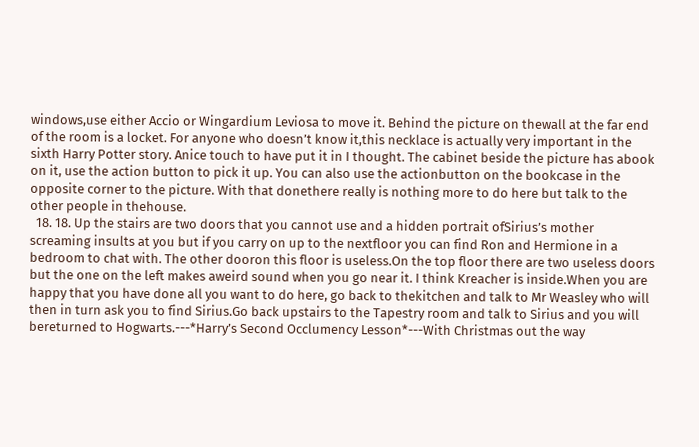windows,use either Accio or Wingardium Leviosa to move it. Behind the picture on thewall at the far end of the room is a locket. For anyone who doesn’t know it,this necklace is actually very important in the sixth Harry Potter story. Anice touch to have put it in I thought. The cabinet beside the picture has abook on it, use the action button to pick it up. You can also use the actionbutton on the bookcase in the opposite corner to the picture. With that donethere really is nothing more to do here but talk to the other people in thehouse.
  18. 18. Up the stairs are two doors that you cannot use and a hidden portrait ofSirius’s mother screaming insults at you but if you carry on up to the nextfloor you can find Ron and Hermione in a bedroom to chat with. The other dooron this floor is useless.On the top floor there are two useless doors but the one on the left makes aweird sound when you go near it. I think Kreacher is inside.When you are happy that you have done all you want to do here, go back to thekitchen and talk to Mr Weasley who will then in turn ask you to find Sirius.Go back upstairs to the Tapestry room and talk to Sirius and you will bereturned to Hogwarts.---*Harry’s Second Occlumency Lesson*---With Christmas out the way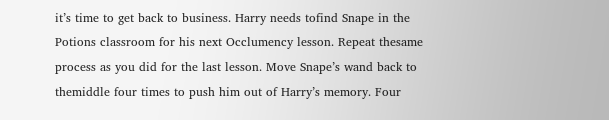it’s time to get back to business. Harry needs tofind Snape in the Potions classroom for his next Occlumency lesson. Repeat thesame process as you did for the last lesson. Move Snape’s wand back to themiddle four times to push him out of Harry’s memory. Four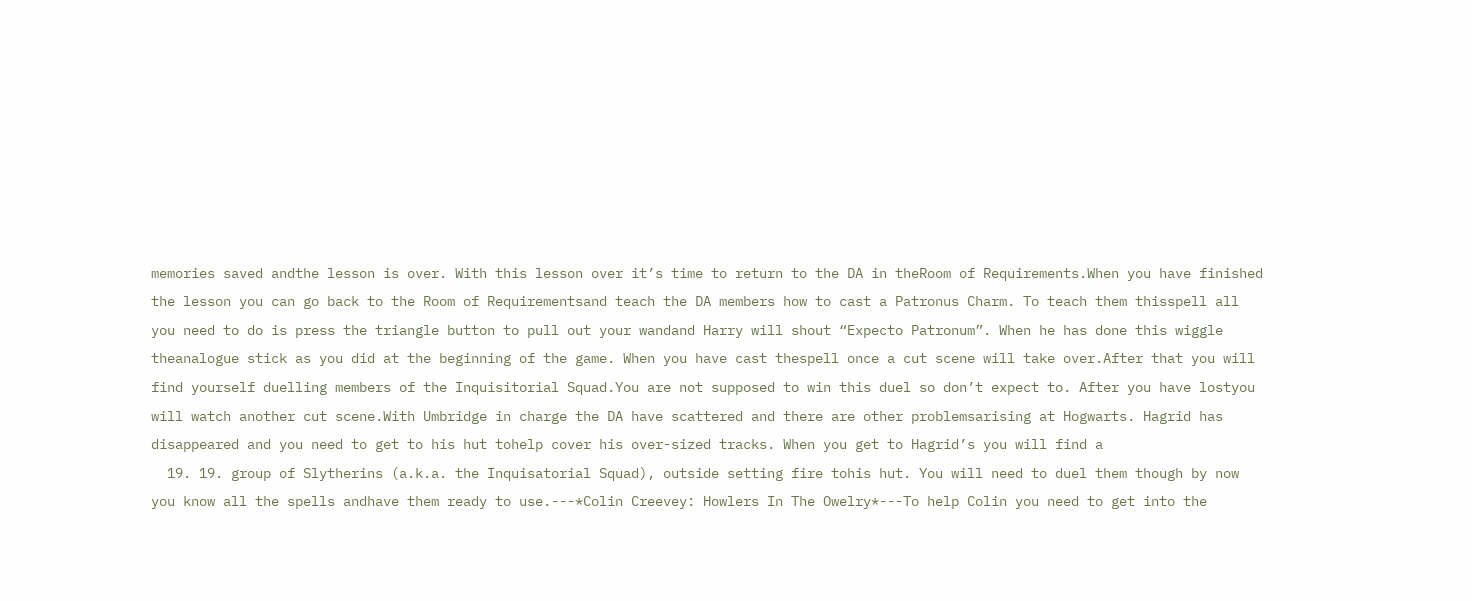memories saved andthe lesson is over. With this lesson over it’s time to return to the DA in theRoom of Requirements.When you have finished the lesson you can go back to the Room of Requirementsand teach the DA members how to cast a Patronus Charm. To teach them thisspell all you need to do is press the triangle button to pull out your wandand Harry will shout “Expecto Patronum”. When he has done this wiggle theanalogue stick as you did at the beginning of the game. When you have cast thespell once a cut scene will take over.After that you will find yourself duelling members of the Inquisitorial Squad.You are not supposed to win this duel so don’t expect to. After you have lostyou will watch another cut scene.With Umbridge in charge the DA have scattered and there are other problemsarising at Hogwarts. Hagrid has disappeared and you need to get to his hut tohelp cover his over-sized tracks. When you get to Hagrid’s you will find a
  19. 19. group of Slytherins (a.k.a. the Inquisatorial Squad), outside setting fire tohis hut. You will need to duel them though by now you know all the spells andhave them ready to use.---*Colin Creevey: Howlers In The Owelry*---To help Colin you need to get into the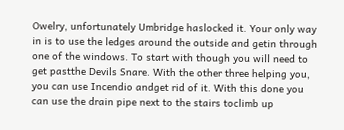Owelry, unfortunately Umbridge haslocked it. Your only way in is to use the ledges around the outside and getin through one of the windows. To start with though you will need to get pastthe Devils Snare. With the other three helping you, you can use Incendio andget rid of it. With this done you can use the drain pipe next to the stairs toclimb up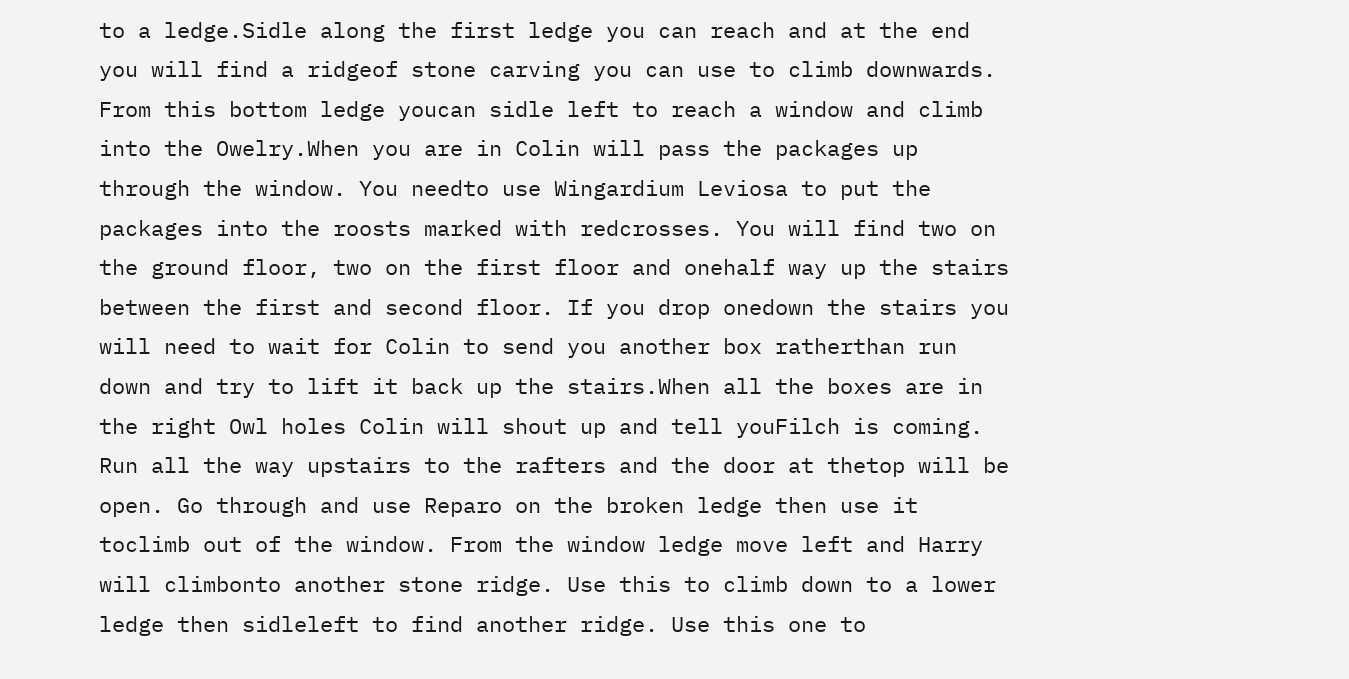to a ledge.Sidle along the first ledge you can reach and at the end you will find a ridgeof stone carving you can use to climb downwards. From this bottom ledge youcan sidle left to reach a window and climb into the Owelry.When you are in Colin will pass the packages up through the window. You needto use Wingardium Leviosa to put the packages into the roosts marked with redcrosses. You will find two on the ground floor, two on the first floor and onehalf way up the stairs between the first and second floor. If you drop onedown the stairs you will need to wait for Colin to send you another box ratherthan run down and try to lift it back up the stairs.When all the boxes are in the right Owl holes Colin will shout up and tell youFilch is coming. Run all the way upstairs to the rafters and the door at thetop will be open. Go through and use Reparo on the broken ledge then use it toclimb out of the window. From the window ledge move left and Harry will climbonto another stone ridge. Use this to climb down to a lower ledge then sidleleft to find another ridge. Use this one to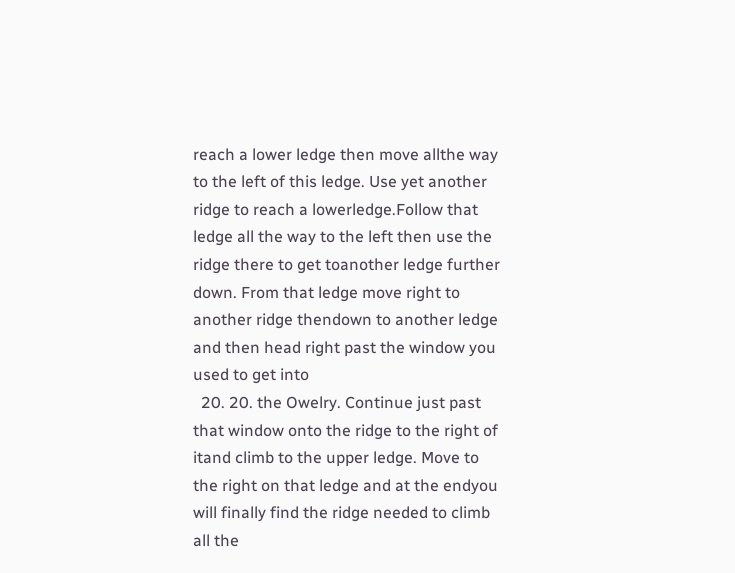reach a lower ledge then move allthe way to the left of this ledge. Use yet another ridge to reach a lowerledge.Follow that ledge all the way to the left then use the ridge there to get toanother ledge further down. From that ledge move right to another ridge thendown to another ledge and then head right past the window you used to get into
  20. 20. the Owelry. Continue just past that window onto the ridge to the right of itand climb to the upper ledge. Move to the right on that ledge and at the endyou will finally find the ridge needed to climb all the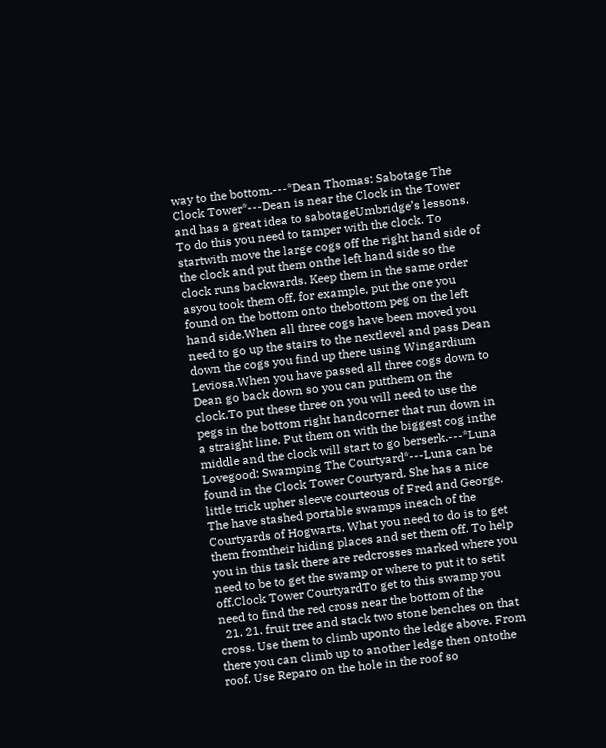way to the bottom.---*Dean Thomas: Sabotage The Clock Tower*---Dean is near the Clock in the Tower and has a great idea to sabotageUmbridge’s lessons. To do this you need to tamper with the clock. To startwith move the large cogs off the right hand side of the clock and put them onthe left hand side so the clock runs backwards. Keep them in the same order asyou took them off, for example, put the one you found on the bottom onto thebottom peg on the left hand side.When all three cogs have been moved you need to go up the stairs to the nextlevel and pass Dean down the cogs you find up there using Wingardium Leviosa.When you have passed all three cogs down to Dean go back down so you can putthem on the clock.To put these three on you will need to use the pegs in the bottom right handcorner that run down in a straight line. Put them on with the biggest cog inthe middle and the clock will start to go berserk.---*Luna Lovegood: Swamping The Courtyard*---Luna can be found in the Clock Tower Courtyard. She has a nice little trick upher sleeve courteous of Fred and George. The have stashed portable swamps ineach of the Courtyards of Hogwarts. What you need to do is to get them fromtheir hiding places and set them off. To help you in this task there are redcrosses marked where you need to be to get the swamp or where to put it to setit off.Clock Tower CourtyardTo get to this swamp you need to find the red cross near the bottom of the
  21. 21. fruit tree and stack two stone benches on that cross. Use them to climb uponto the ledge above. From there you can climb up to another ledge then ontothe roof. Use Reparo on the hole in the roof so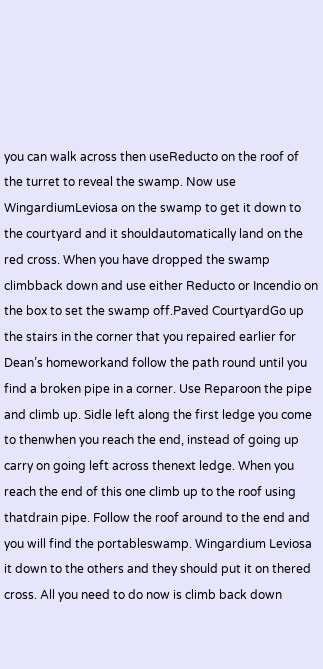you can walk across then useReducto on the roof of the turret to reveal the swamp. Now use WingardiumLeviosa on the swamp to get it down to the courtyard and it shouldautomatically land on the red cross. When you have dropped the swamp climbback down and use either Reducto or Incendio on the box to set the swamp off.Paved CourtyardGo up the stairs in the corner that you repaired earlier for Dean’s homeworkand follow the path round until you find a broken pipe in a corner. Use Reparoon the pipe and climb up. Sidle left along the first ledge you come to thenwhen you reach the end, instead of going up carry on going left across thenext ledge. When you reach the end of this one climb up to the roof using thatdrain pipe. Follow the roof around to the end and you will find the portableswamp. Wingardium Leviosa it down to the others and they should put it on thered cross. All you need to do now is climb back down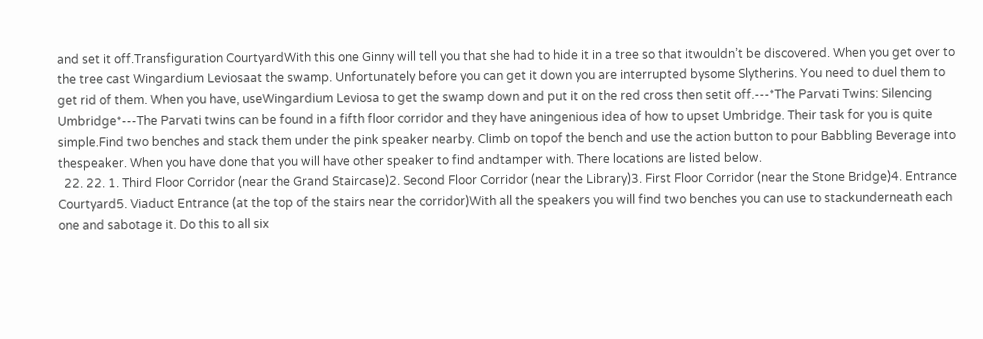and set it off.Transfiguration CourtyardWith this one Ginny will tell you that she had to hide it in a tree so that itwouldn’t be discovered. When you get over to the tree cast Wingardium Leviosaat the swamp. Unfortunately before you can get it down you are interrupted bysome Slytherins. You need to duel them to get rid of them. When you have, useWingardium Leviosa to get the swamp down and put it on the red cross then setit off.---*The Parvati Twins: Silencing Umbridge*---The Parvati twins can be found in a fifth floor corridor and they have aningenious idea of how to upset Umbridge. Their task for you is quite simple.Find two benches and stack them under the pink speaker nearby. Climb on topof the bench and use the action button to pour Babbling Beverage into thespeaker. When you have done that you will have other speaker to find andtamper with. There locations are listed below.
  22. 22. 1. Third Floor Corridor (near the Grand Staircase)2. Second Floor Corridor (near the Library)3. First Floor Corridor (near the Stone Bridge)4. Entrance Courtyard5. Viaduct Entrance (at the top of the stairs near the corridor)With all the speakers you will find two benches you can use to stackunderneath each one and sabotage it. Do this to all six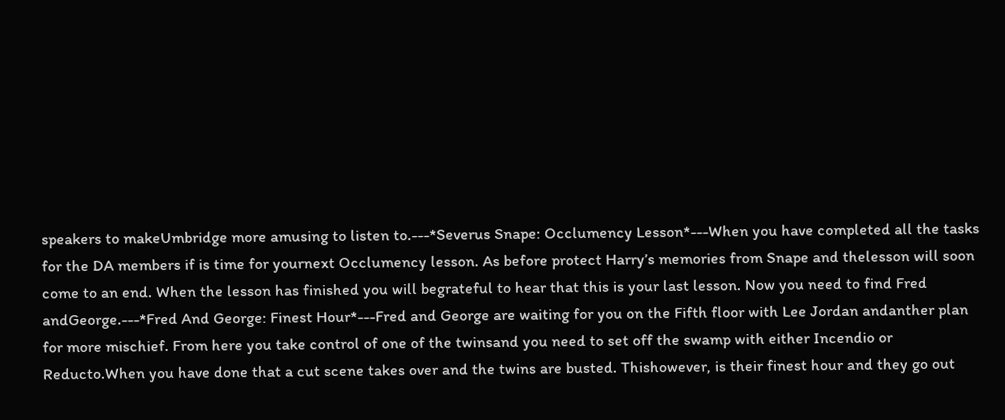speakers to makeUmbridge more amusing to listen to.---*Severus Snape: Occlumency Lesson*---When you have completed all the tasks for the DA members if is time for yournext Occlumency lesson. As before protect Harry’s memories from Snape and thelesson will soon come to an end. When the lesson has finished you will begrateful to hear that this is your last lesson. Now you need to find Fred andGeorge.---*Fred And George: Finest Hour*---Fred and George are waiting for you on the Fifth floor with Lee Jordan andanther plan for more mischief. From here you take control of one of the twinsand you need to set off the swamp with either Incendio or Reducto.When you have done that a cut scene takes over and the twins are busted. Thishowever, is their finest hour and they go out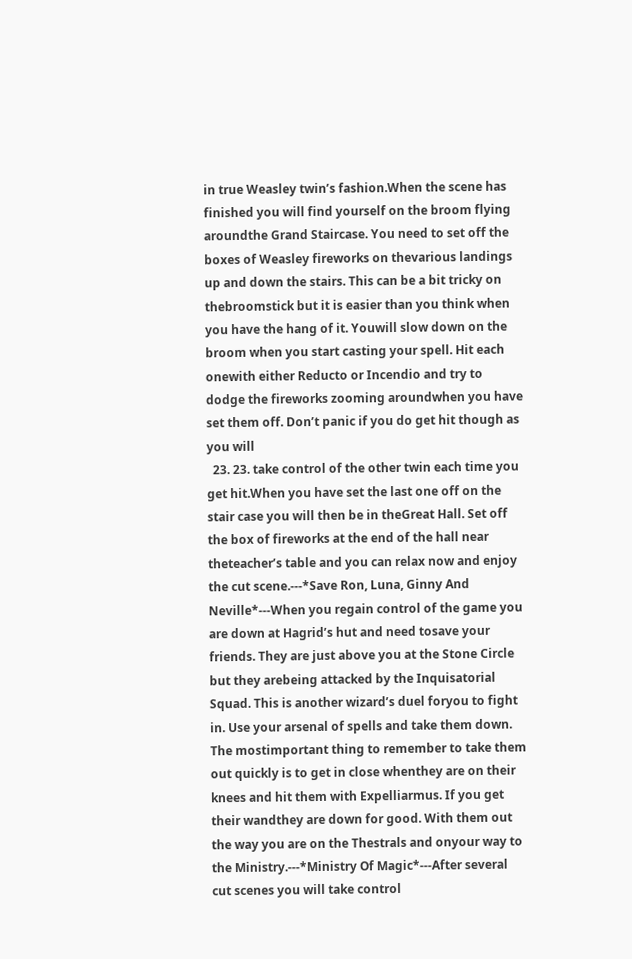in true Weasley twin’s fashion.When the scene has finished you will find yourself on the broom flying aroundthe Grand Staircase. You need to set off the boxes of Weasley fireworks on thevarious landings up and down the stairs. This can be a bit tricky on thebroomstick but it is easier than you think when you have the hang of it. Youwill slow down on the broom when you start casting your spell. Hit each onewith either Reducto or Incendio and try to dodge the fireworks zooming aroundwhen you have set them off. Don’t panic if you do get hit though as you will
  23. 23. take control of the other twin each time you get hit.When you have set the last one off on the stair case you will then be in theGreat Hall. Set off the box of fireworks at the end of the hall near theteacher’s table and you can relax now and enjoy the cut scene.---*Save Ron, Luna, Ginny And Neville*---When you regain control of the game you are down at Hagrid’s hut and need tosave your friends. They are just above you at the Stone Circle but they arebeing attacked by the Inquisatorial Squad. This is another wizard’s duel foryou to fight in. Use your arsenal of spells and take them down. The mostimportant thing to remember to take them out quickly is to get in close whenthey are on their knees and hit them with Expelliarmus. If you get their wandthey are down for good. With them out the way you are on the Thestrals and onyour way to the Ministry.---*Ministry Of Magic*---After several cut scenes you will take control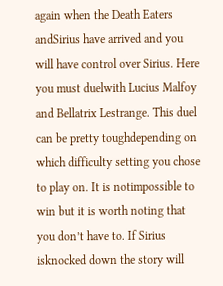again when the Death Eaters andSirius have arrived and you will have control over Sirius. Here you must duelwith Lucius Malfoy and Bellatrix Lestrange. This duel can be pretty toughdepending on which difficulty setting you chose to play on. It is notimpossible to win but it is worth noting that you don’t have to. If Sirius isknocked down the story will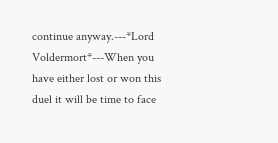continue anyway.---*Lord Voldermort*---When you have either lost or won this duel it will be time to face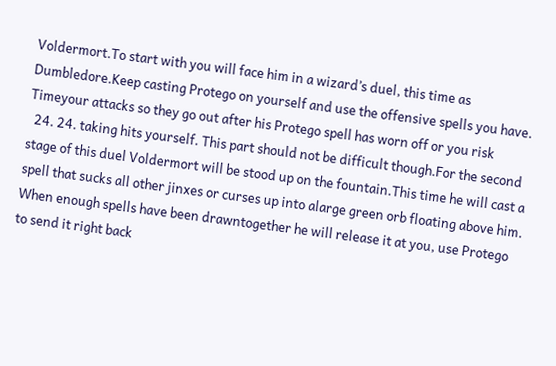Voldermort.To start with you will face him in a wizard’s duel, this time as Dumbledore.Keep casting Protego on yourself and use the offensive spells you have. Timeyour attacks so they go out after his Protego spell has worn off or you risk
  24. 24. taking hits yourself. This part should not be difficult though.For the second stage of this duel Voldermort will be stood up on the fountain.This time he will cast a spell that sucks all other jinxes or curses up into alarge green orb floating above him. When enough spells have been drawntogether he will release it at you, use Protego to send it right back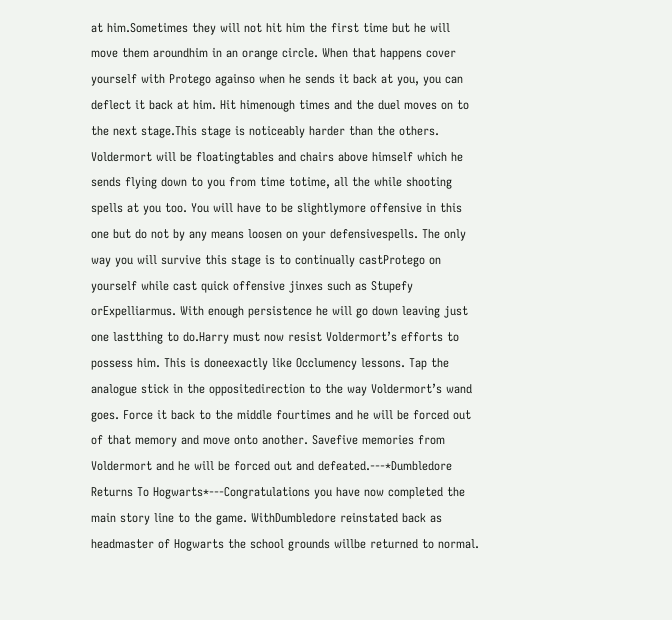at him.Sometimes they will not hit him the first time but he will move them aroundhim in an orange circle. When that happens cover yourself with Protego againso when he sends it back at you, you can deflect it back at him. Hit himenough times and the duel moves on to the next stage.This stage is noticeably harder than the others. Voldermort will be floatingtables and chairs above himself which he sends flying down to you from time totime, all the while shooting spells at you too. You will have to be slightlymore offensive in this one but do not by any means loosen on your defensivespells. The only way you will survive this stage is to continually castProtego on yourself while cast quick offensive jinxes such as Stupefy orExpelliarmus. With enough persistence he will go down leaving just one lastthing to do.Harry must now resist Voldermort’s efforts to possess him. This is doneexactly like Occlumency lessons. Tap the analogue stick in the oppositedirection to the way Voldermort’s wand goes. Force it back to the middle fourtimes and he will be forced out of that memory and move onto another. Savefive memories from Voldermort and he will be forced out and defeated.---*Dumbledore Returns To Hogwarts*---Congratulations you have now completed the main story line to the game. WithDumbledore reinstated back as headmaster of Hogwarts the school grounds willbe returned to normal.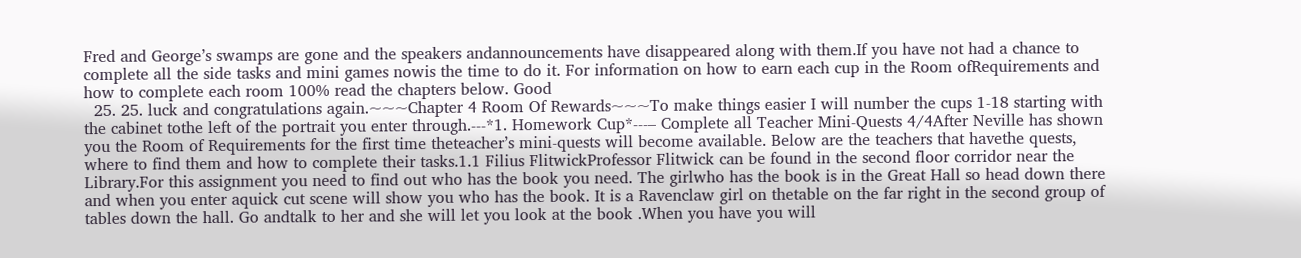Fred and George’s swamps are gone and the speakers andannouncements have disappeared along with them.If you have not had a chance to complete all the side tasks and mini games nowis the time to do it. For information on how to earn each cup in the Room ofRequirements and how to complete each room 100% read the chapters below. Good
  25. 25. luck and congratulations again.~~~Chapter 4 Room Of Rewards~~~To make things easier I will number the cups 1-18 starting with the cabinet tothe left of the portrait you enter through.---*1. Homework Cup*---– Complete all Teacher Mini-Quests 4/4After Neville has shown you the Room of Requirements for the first time theteacher’s mini-quests will become available. Below are the teachers that havethe quests, where to find them and how to complete their tasks.1.1 Filius FlitwickProfessor Flitwick can be found in the second floor corridor near the Library.For this assignment you need to find out who has the book you need. The girlwho has the book is in the Great Hall so head down there and when you enter aquick cut scene will show you who has the book. It is a Ravenclaw girl on thetable on the far right in the second group of tables down the hall. Go andtalk to her and she will let you look at the book .When you have you will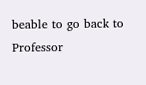beable to go back to Professor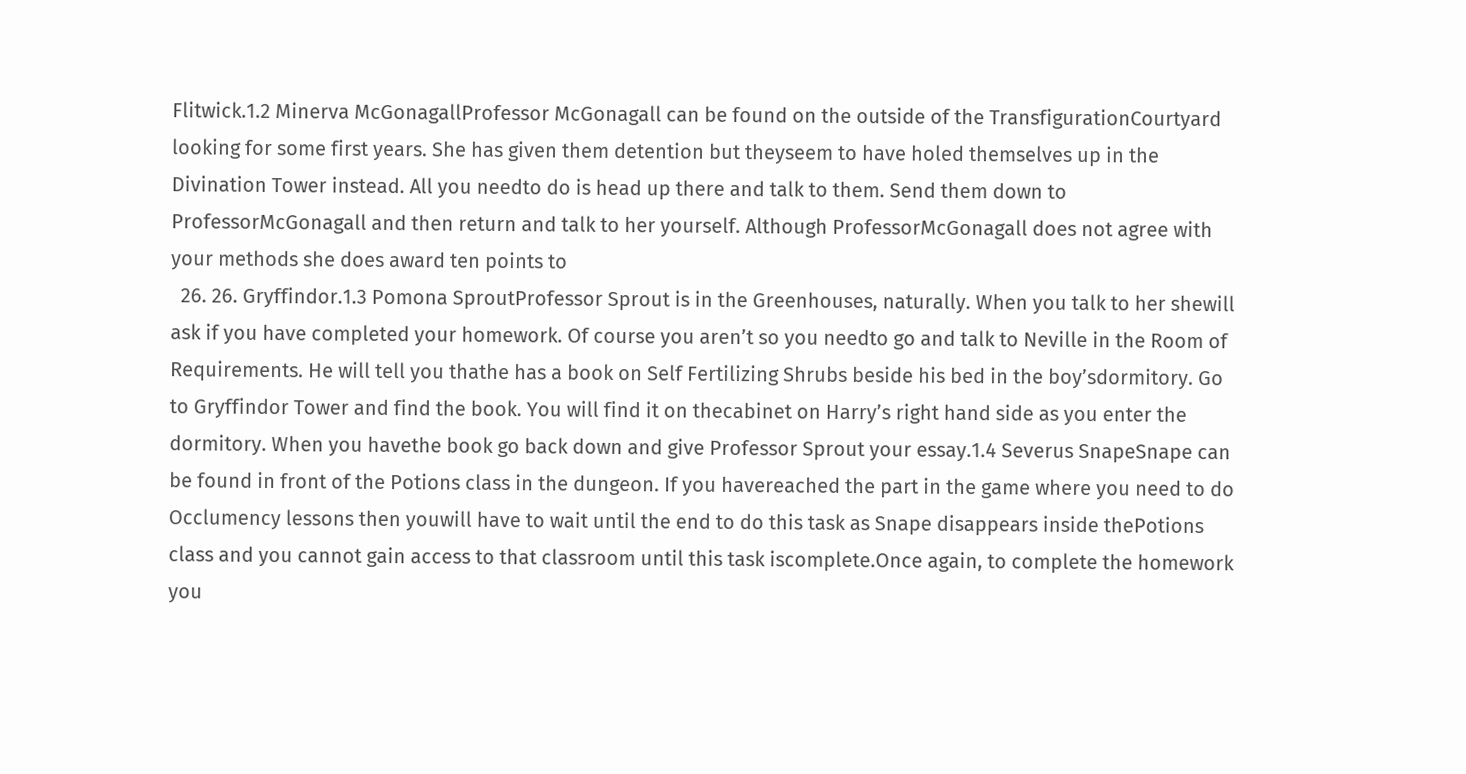Flitwick.1.2 Minerva McGonagallProfessor McGonagall can be found on the outside of the TransfigurationCourtyard looking for some first years. She has given them detention but theyseem to have holed themselves up in the Divination Tower instead. All you needto do is head up there and talk to them. Send them down to ProfessorMcGonagall and then return and talk to her yourself. Although ProfessorMcGonagall does not agree with your methods she does award ten points to
  26. 26. Gryffindor.1.3 Pomona SproutProfessor Sprout is in the Greenhouses, naturally. When you talk to her shewill ask if you have completed your homework. Of course you aren’t so you needto go and talk to Neville in the Room of Requirements. He will tell you thathe has a book on Self Fertilizing Shrubs beside his bed in the boy’sdormitory. Go to Gryffindor Tower and find the book. You will find it on thecabinet on Harry’s right hand side as you enter the dormitory. When you havethe book go back down and give Professor Sprout your essay.1.4 Severus SnapeSnape can be found in front of the Potions class in the dungeon. If you havereached the part in the game where you need to do Occlumency lessons then youwill have to wait until the end to do this task as Snape disappears inside thePotions class and you cannot gain access to that classroom until this task iscomplete.Once again, to complete the homework you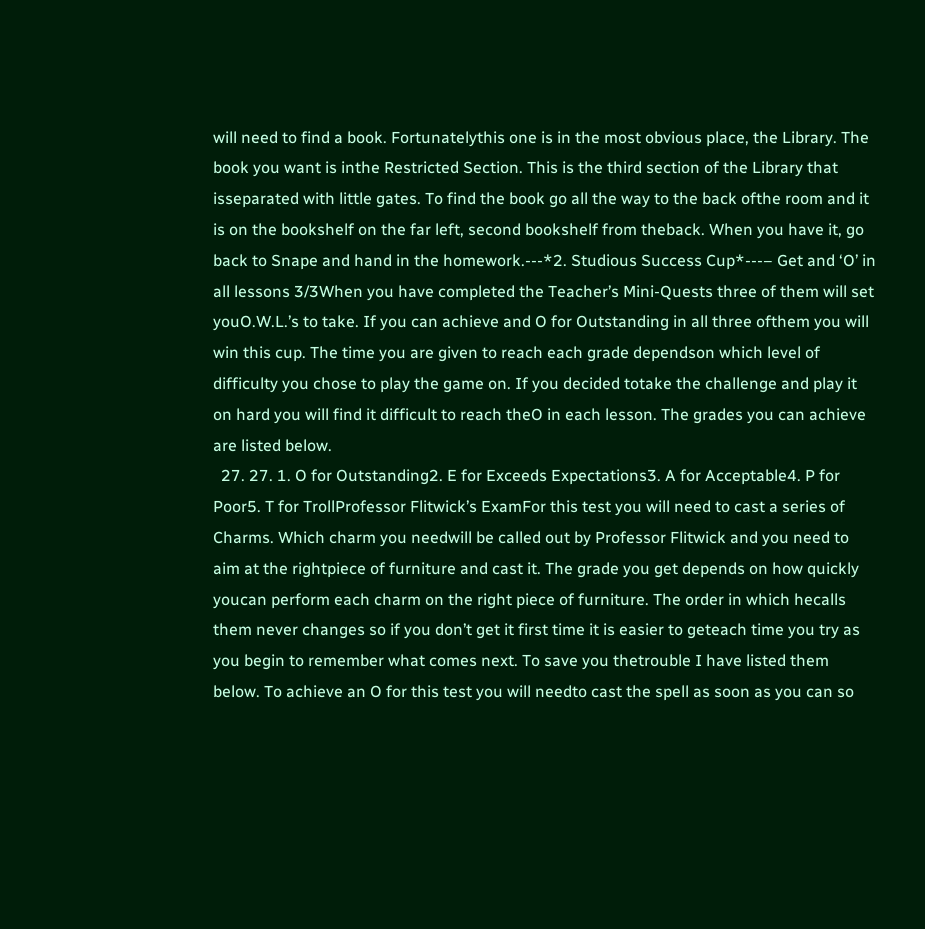will need to find a book. Fortunatelythis one is in the most obvious place, the Library. The book you want is inthe Restricted Section. This is the third section of the Library that isseparated with little gates. To find the book go all the way to the back ofthe room and it is on the bookshelf on the far left, second bookshelf from theback. When you have it, go back to Snape and hand in the homework.---*2. Studious Success Cup*---– Get and ‘O’ in all lessons 3/3When you have completed the Teacher’s Mini-Quests three of them will set youO.W.L.’s to take. If you can achieve and O for Outstanding in all three ofthem you will win this cup. The time you are given to reach each grade dependson which level of difficulty you chose to play the game on. If you decided totake the challenge and play it on hard you will find it difficult to reach theO in each lesson. The grades you can achieve are listed below.
  27. 27. 1. O for Outstanding2. E for Exceeds Expectations3. A for Acceptable4. P for Poor5. T for TrollProfessor Flitwick’s ExamFor this test you will need to cast a series of Charms. Which charm you needwill be called out by Professor Flitwick and you need to aim at the rightpiece of furniture and cast it. The grade you get depends on how quickly youcan perform each charm on the right piece of furniture. The order in which hecalls them never changes so if you don’t get it first time it is easier to geteach time you try as you begin to remember what comes next. To save you thetrouble I have listed them below. To achieve an O for this test you will needto cast the spell as soon as you can so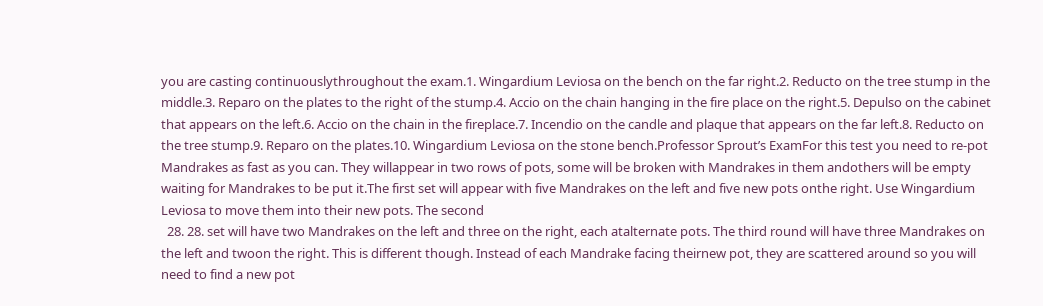you are casting continuouslythroughout the exam.1. Wingardium Leviosa on the bench on the far right.2. Reducto on the tree stump in the middle.3. Reparo on the plates to the right of the stump.4. Accio on the chain hanging in the fire place on the right.5. Depulso on the cabinet that appears on the left.6. Accio on the chain in the fireplace.7. Incendio on the candle and plaque that appears on the far left.8. Reducto on the tree stump.9. Reparo on the plates.10. Wingardium Leviosa on the stone bench.Professor Sprout’s ExamFor this test you need to re-pot Mandrakes as fast as you can. They willappear in two rows of pots, some will be broken with Mandrakes in them andothers will be empty waiting for Mandrakes to be put it.The first set will appear with five Mandrakes on the left and five new pots onthe right. Use Wingardium Leviosa to move them into their new pots. The second
  28. 28. set will have two Mandrakes on the left and three on the right, each atalternate pots. The third round will have three Mandrakes on the left and twoon the right. This is different though. Instead of each Mandrake facing theirnew pot, they are scattered around so you will need to find a new pot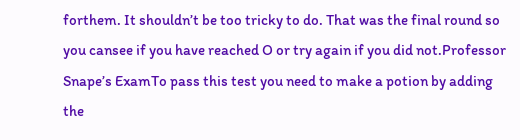forthem. It shouldn’t be too tricky to do. That was the final round so you cansee if you have reached O or try again if you did not.Professor Snape’s ExamTo pass this test you need to make a potion by adding the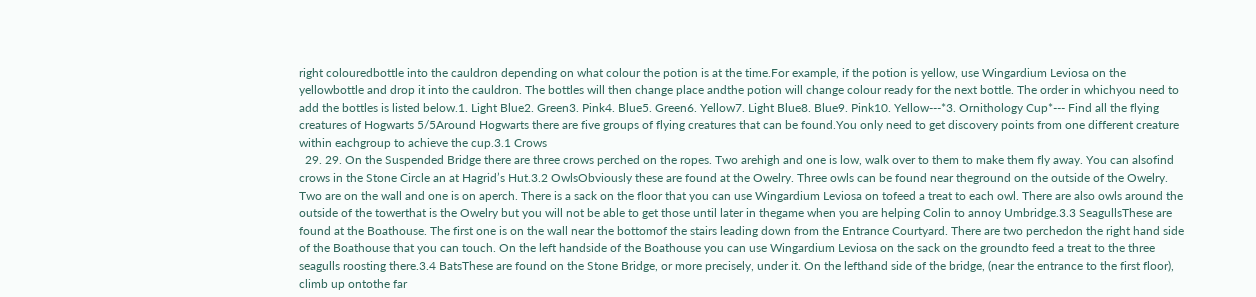right colouredbottle into the cauldron depending on what colour the potion is at the time.For example, if the potion is yellow, use Wingardium Leviosa on the yellowbottle and drop it into the cauldron. The bottles will then change place andthe potion will change colour ready for the next bottle. The order in whichyou need to add the bottles is listed below.1. Light Blue2. Green3. Pink4. Blue5. Green6. Yellow7. Light Blue8. Blue9. Pink10. Yellow---*3. Ornithology Cup*--- Find all the flying creatures of Hogwarts 5/5Around Hogwarts there are five groups of flying creatures that can be found.You only need to get discovery points from one different creature within eachgroup to achieve the cup.3.1 Crows
  29. 29. On the Suspended Bridge there are three crows perched on the ropes. Two arehigh and one is low, walk over to them to make them fly away. You can alsofind crows in the Stone Circle an at Hagrid’s Hut.3.2 OwlsObviously these are found at the Owelry. Three owls can be found near theground on the outside of the Owelry. Two are on the wall and one is on aperch. There is a sack on the floor that you can use Wingardium Leviosa on tofeed a treat to each owl. There are also owls around the outside of the towerthat is the Owelry but you will not be able to get those until later in thegame when you are helping Colin to annoy Umbridge.3.3 SeagullsThese are found at the Boathouse. The first one is on the wall near the bottomof the stairs leading down from the Entrance Courtyard. There are two perchedon the right hand side of the Boathouse that you can touch. On the left handside of the Boathouse you can use Wingardium Leviosa on the sack on the groundto feed a treat to the three seagulls roosting there.3.4 BatsThese are found on the Stone Bridge, or more precisely, under it. On the lefthand side of the bridge, (near the entrance to the first floor), climb up ontothe far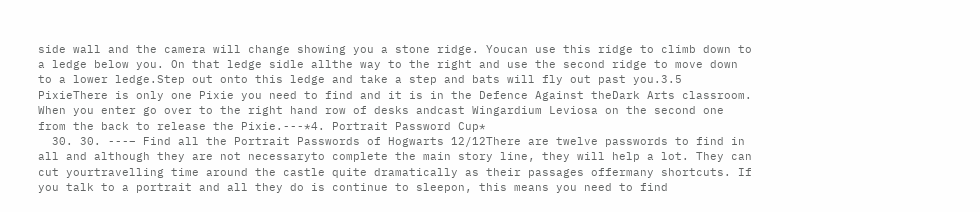side wall and the camera will change showing you a stone ridge. Youcan use this ridge to climb down to a ledge below you. On that ledge sidle allthe way to the right and use the second ridge to move down to a lower ledge.Step out onto this ledge and take a step and bats will fly out past you.3.5 PixieThere is only one Pixie you need to find and it is in the Defence Against theDark Arts classroom. When you enter go over to the right hand row of desks andcast Wingardium Leviosa on the second one from the back to release the Pixie.---*4. Portrait Password Cup*
  30. 30. ---– Find all the Portrait Passwords of Hogwarts 12/12There are twelve passwords to find in all and although they are not necessaryto complete the main story line, they will help a lot. They can cut yourtravelling time around the castle quite dramatically as their passages offermany shortcuts. If you talk to a portrait and all they do is continue to sleepon, this means you need to find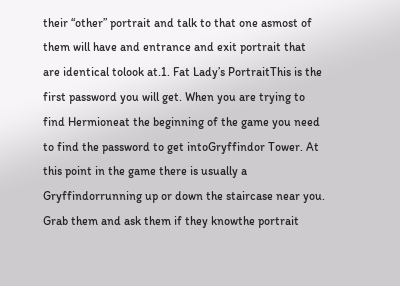their “other” portrait and talk to that one asmost of them will have and entrance and exit portrait that are identical tolook at.1. Fat Lady’s PortraitThis is the first password you will get. When you are trying to find Hermioneat the beginning of the game you need to find the password to get intoGryffindor Tower. At this point in the game there is usually a Gryffindorrunning up or down the staircase near you. Grab them and ask them if they knowthe portrait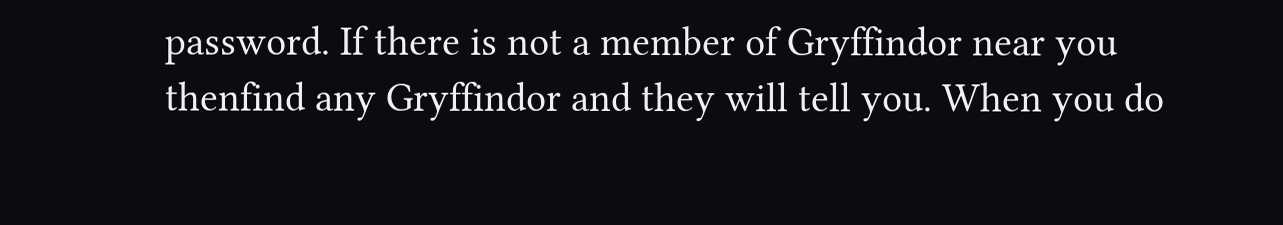password. If there is not a member of Gryffindor near you thenfind any Gryffindor and they will tell you. When you do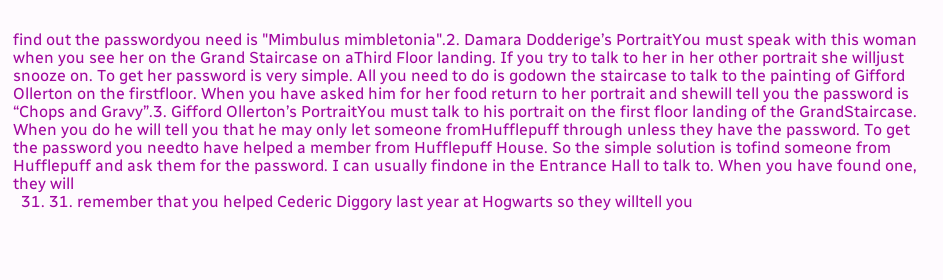find out the passwordyou need is "Mimbulus mimbletonia".2. Damara Dodderige’s PortraitYou must speak with this woman when you see her on the Grand Staircase on aThird Floor landing. If you try to talk to her in her other portrait she willjust snooze on. To get her password is very simple. All you need to do is godown the staircase to talk to the painting of Gifford Ollerton on the firstfloor. When you have asked him for her food return to her portrait and shewill tell you the password is “Chops and Gravy”.3. Gifford Ollerton’s PortraitYou must talk to his portrait on the first floor landing of the GrandStaircase. When you do he will tell you that he may only let someone fromHufflepuff through unless they have the password. To get the password you needto have helped a member from Hufflepuff House. So the simple solution is tofind someone from Hufflepuff and ask them for the password. I can usually findone in the Entrance Hall to talk to. When you have found one, they will
  31. 31. remember that you helped Cederic Diggory last year at Hogwarts so they willtell you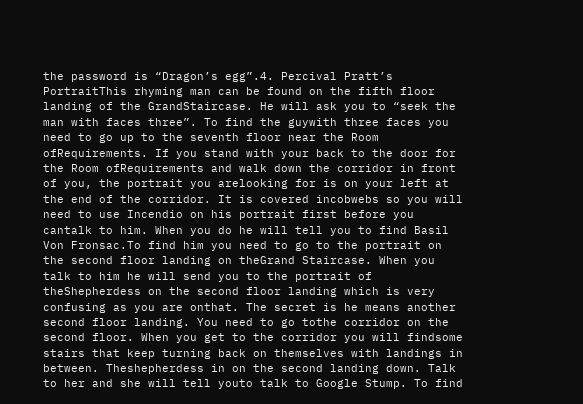the password is “Dragon’s egg”.4. Percival Pratt’s PortraitThis rhyming man can be found on the fifth floor landing of the GrandStaircase. He will ask you to “seek the man with faces three”. To find the guywith three faces you need to go up to the seventh floor near the Room ofRequirements. If you stand with your back to the door for the Room ofRequirements and walk down the corridor in front of you, the portrait you arelooking for is on your left at the end of the corridor. It is covered incobwebs so you will need to use Incendio on his portrait first before you cantalk to him. When you do he will tell you to find Basil Von Fronsac.To find him you need to go to the portrait on the second floor landing on theGrand Staircase. When you talk to him he will send you to the portrait of theShepherdess on the second floor landing which is very confusing as you are onthat. The secret is he means another second floor landing. You need to go tothe corridor on the second floor. When you get to the corridor you will findsome stairs that keep turning back on themselves with landings in between. Theshepherdess in on the second landing down. Talk to her and she will tell youto talk to Google Stump. To find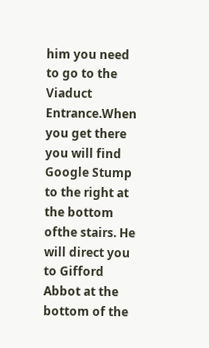him you need to go to the Viaduct Entrance.When you get there you will find Google Stump to the right at the bottom ofthe stairs. He will direct you to Gifford Abbot at the bottom of the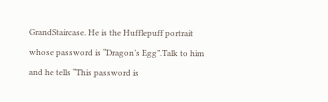GrandStaircase. He is the Hufflepuff portrait whose password is “Dragon’s Egg”.Talk to him and he tells “This password is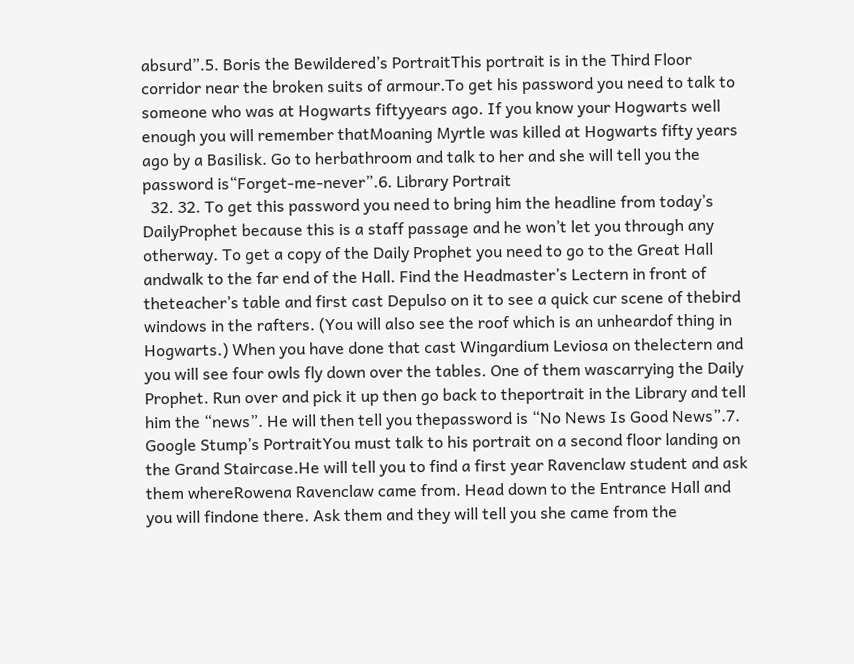absurd”.5. Boris the Bewildered’s PortraitThis portrait is in the Third Floor corridor near the broken suits of armour.To get his password you need to talk to someone who was at Hogwarts fiftyyears ago. If you know your Hogwarts well enough you will remember thatMoaning Myrtle was killed at Hogwarts fifty years ago by a Basilisk. Go to herbathroom and talk to her and she will tell you the password is“Forget-me-never”.6. Library Portrait
  32. 32. To get this password you need to bring him the headline from today’s DailyProphet because this is a staff passage and he won’t let you through any otherway. To get a copy of the Daily Prophet you need to go to the Great Hall andwalk to the far end of the Hall. Find the Headmaster’s Lectern in front of theteacher’s table and first cast Depulso on it to see a quick cur scene of thebird windows in the rafters. (You will also see the roof which is an unheardof thing in Hogwarts.) When you have done that cast Wingardium Leviosa on thelectern and you will see four owls fly down over the tables. One of them wascarrying the Daily Prophet. Run over and pick it up then go back to theportrait in the Library and tell him the “news”. He will then tell you thepassword is “No News Is Good News”.7. Google Stump’s PortraitYou must talk to his portrait on a second floor landing on the Grand Staircase.He will tell you to find a first year Ravenclaw student and ask them whereRowena Ravenclaw came from. Head down to the Entrance Hall and you will findone there. Ask them and they will tell you she came from the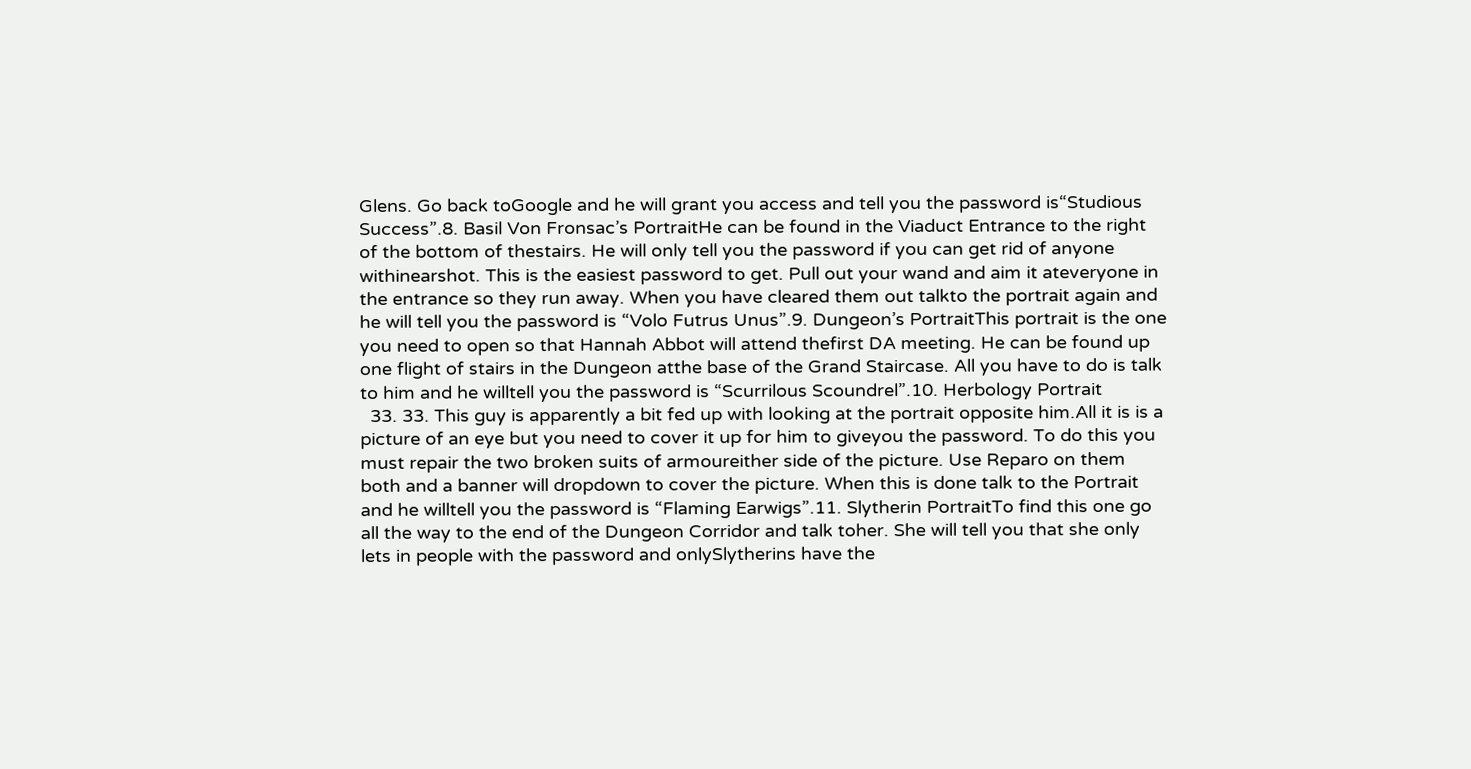Glens. Go back toGoogle and he will grant you access and tell you the password is“Studious Success”.8. Basil Von Fronsac’s PortraitHe can be found in the Viaduct Entrance to the right of the bottom of thestairs. He will only tell you the password if you can get rid of anyone withinearshot. This is the easiest password to get. Pull out your wand and aim it ateveryone in the entrance so they run away. When you have cleared them out talkto the portrait again and he will tell you the password is “Volo Futrus Unus”.9. Dungeon’s PortraitThis portrait is the one you need to open so that Hannah Abbot will attend thefirst DA meeting. He can be found up one flight of stairs in the Dungeon atthe base of the Grand Staircase. All you have to do is talk to him and he willtell you the password is “Scurrilous Scoundrel”.10. Herbology Portrait
  33. 33. This guy is apparently a bit fed up with looking at the portrait opposite him.All it is is a picture of an eye but you need to cover it up for him to giveyou the password. To do this you must repair the two broken suits of armoureither side of the picture. Use Reparo on them both and a banner will dropdown to cover the picture. When this is done talk to the Portrait and he willtell you the password is “Flaming Earwigs”.11. Slytherin PortraitTo find this one go all the way to the end of the Dungeon Corridor and talk toher. She will tell you that she only lets in people with the password and onlySlytherins have the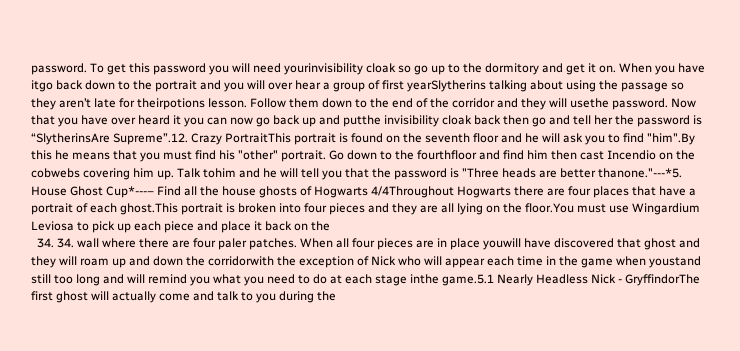password. To get this password you will need yourinvisibility cloak so go up to the dormitory and get it on. When you have itgo back down to the portrait and you will over hear a group of first yearSlytherins talking about using the passage so they aren’t late for theirpotions lesson. Follow them down to the end of the corridor and they will usethe password. Now that you have over heard it you can now go back up and putthe invisibility cloak back then go and tell her the password is “SlytherinsAre Supreme”.12. Crazy PortraitThis portrait is found on the seventh floor and he will ask you to find "him".By this he means that you must find his "other" portrait. Go down to the fourthfloor and find him then cast Incendio on the cobwebs covering him up. Talk tohim and he will tell you that the password is "Three heads are better thanone."---*5. House Ghost Cup*---– Find all the house ghosts of Hogwarts 4/4Throughout Hogwarts there are four places that have a portrait of each ghost.This portrait is broken into four pieces and they are all lying on the floor.You must use Wingardium Leviosa to pick up each piece and place it back on the
  34. 34. wall where there are four paler patches. When all four pieces are in place youwill have discovered that ghost and they will roam up and down the corridorwith the exception of Nick who will appear each time in the game when youstand still too long and will remind you what you need to do at each stage inthe game.5.1 Nearly Headless Nick - GryffindorThe first ghost will actually come and talk to you during the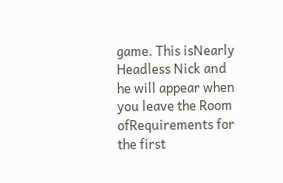game. This isNearly Headless Nick and he will appear when you leave the Room ofRequirements for the first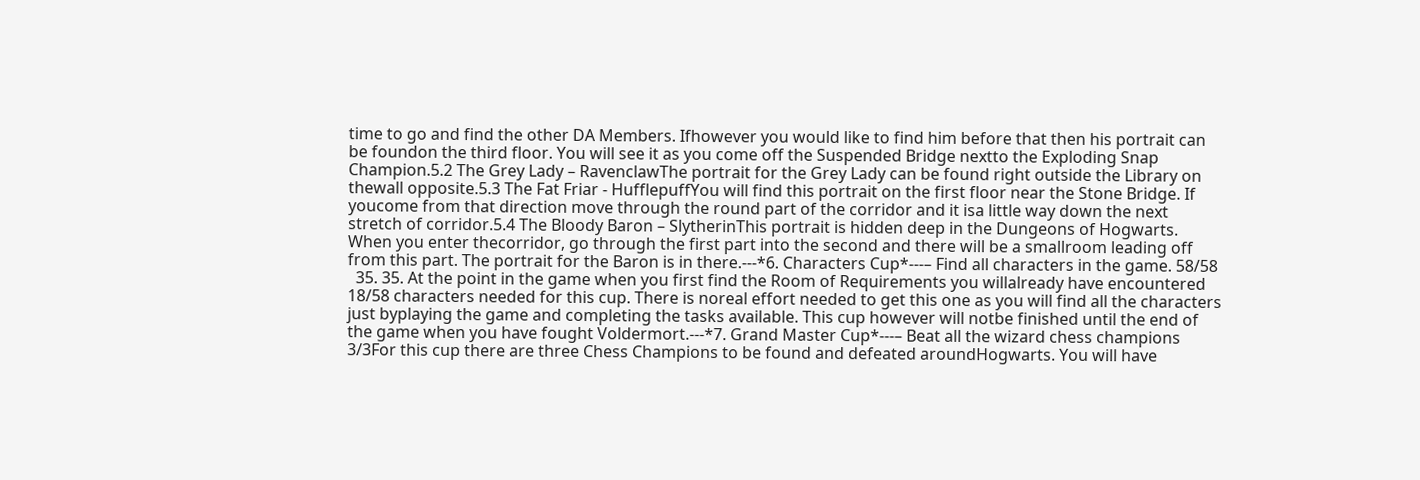time to go and find the other DA Members. Ifhowever you would like to find him before that then his portrait can be foundon the third floor. You will see it as you come off the Suspended Bridge nextto the Exploding Snap Champion.5.2 The Grey Lady – RavenclawThe portrait for the Grey Lady can be found right outside the Library on thewall opposite.5.3 The Fat Friar - HufflepuffYou will find this portrait on the first floor near the Stone Bridge. If youcome from that direction move through the round part of the corridor and it isa little way down the next stretch of corridor.5.4 The Bloody Baron – SlytherinThis portrait is hidden deep in the Dungeons of Hogwarts. When you enter thecorridor, go through the first part into the second and there will be a smallroom leading off from this part. The portrait for the Baron is in there.---*6. Characters Cup*---– Find all characters in the game. 58/58
  35. 35. At the point in the game when you first find the Room of Requirements you willalready have encountered 18/58 characters needed for this cup. There is noreal effort needed to get this one as you will find all the characters just byplaying the game and completing the tasks available. This cup however will notbe finished until the end of the game when you have fought Voldermort.---*7. Grand Master Cup*---– Beat all the wizard chess champions 3/3For this cup there are three Chess Champions to be found and defeated aroundHogwarts. You will have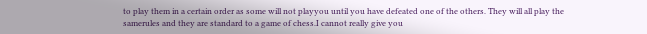to play them in a certain order as some will not playyou until you have defeated one of the others. They will all play the samerules and they are standard to a game of chess.I cannot really give you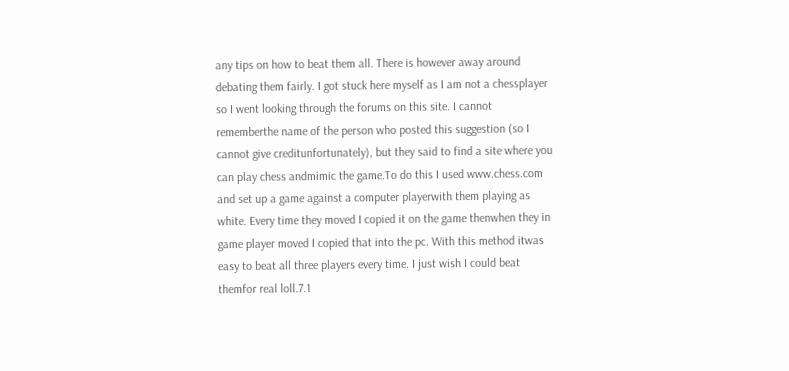any tips on how to beat them all. There is however away around debating them fairly. I got stuck here myself as I am not a chessplayer so I went looking through the forums on this site. I cannot rememberthe name of the person who posted this suggestion (so I cannot give creditunfortunately), but they said to find a site where you can play chess andmimic the game.To do this I used www.chess.com and set up a game against a computer playerwith them playing as white. Every time they moved I copied it on the game thenwhen they in game player moved I copied that into the pc. With this method itwas easy to beat all three players every time. I just wish I could beat themfor real loll.7.1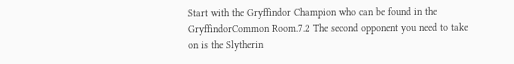Start with the Gryffindor Champion who can be found in the GryffindorCommon Room.7.2 The second opponent you need to take on is the Slytherin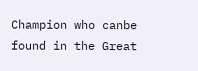Champion who canbe found in the Great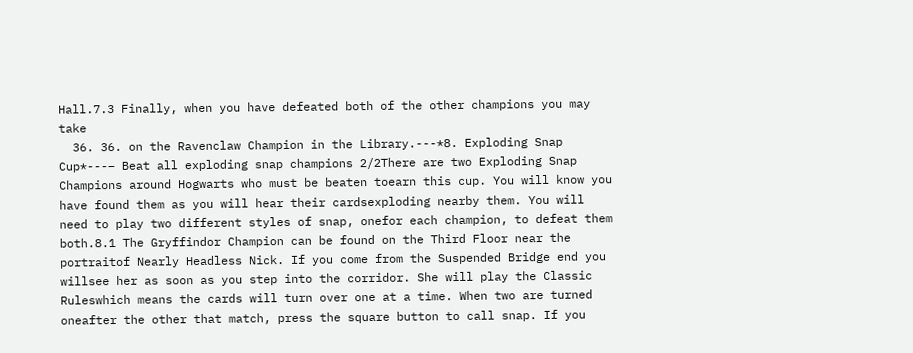Hall.7.3 Finally, when you have defeated both of the other champions you may take
  36. 36. on the Ravenclaw Champion in the Library.---*8. Exploding Snap Cup*---– Beat all exploding snap champions 2/2There are two Exploding Snap Champions around Hogwarts who must be beaten toearn this cup. You will know you have found them as you will hear their cardsexploding nearby them. You will need to play two different styles of snap, onefor each champion, to defeat them both.8.1 The Gryffindor Champion can be found on the Third Floor near the portraitof Nearly Headless Nick. If you come from the Suspended Bridge end you willsee her as soon as you step into the corridor. She will play the Classic Ruleswhich means the cards will turn over one at a time. When two are turned oneafter the other that match, press the square button to call snap. If you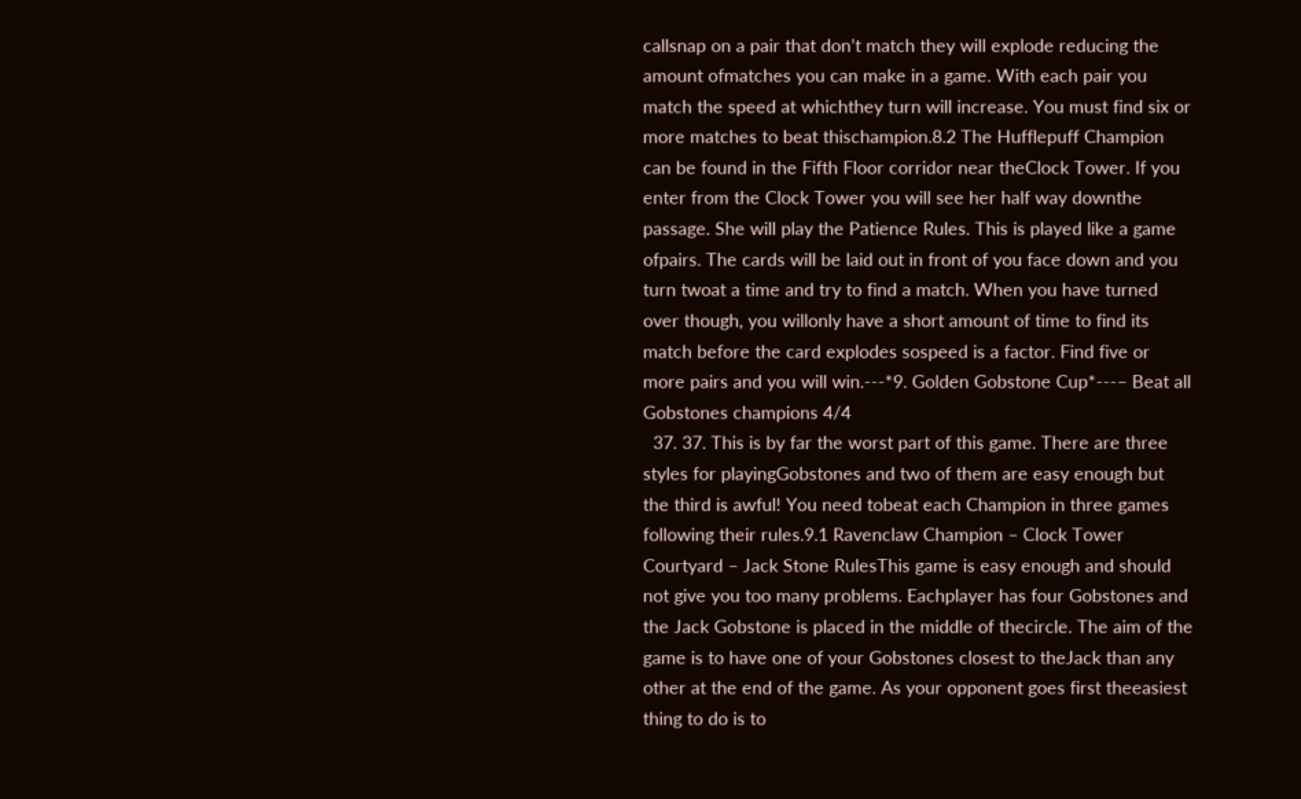callsnap on a pair that don’t match they will explode reducing the amount ofmatches you can make in a game. With each pair you match the speed at whichthey turn will increase. You must find six or more matches to beat thischampion.8.2 The Hufflepuff Champion can be found in the Fifth Floor corridor near theClock Tower. If you enter from the Clock Tower you will see her half way downthe passage. She will play the Patience Rules. This is played like a game ofpairs. The cards will be laid out in front of you face down and you turn twoat a time and try to find a match. When you have turned over though, you willonly have a short amount of time to find its match before the card explodes sospeed is a factor. Find five or more pairs and you will win.---*9. Golden Gobstone Cup*---– Beat all Gobstones champions 4/4
  37. 37. This is by far the worst part of this game. There are three styles for playingGobstones and two of them are easy enough but the third is awful! You need tobeat each Champion in three games following their rules.9.1 Ravenclaw Champion – Clock Tower Courtyard – Jack Stone RulesThis game is easy enough and should not give you too many problems. Eachplayer has four Gobstones and the Jack Gobstone is placed in the middle of thecircle. The aim of the game is to have one of your Gobstones closest to theJack than any other at the end of the game. As your opponent goes first theeasiest thing to do is to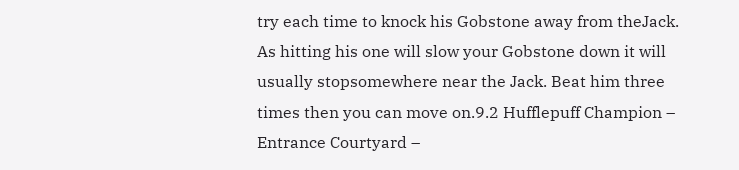try each time to knock his Gobstone away from theJack. As hitting his one will slow your Gobstone down it will usually stopsomewhere near the Jack. Beat him three times then you can move on.9.2 Hufflepuff Champion – Entrance Courtyard –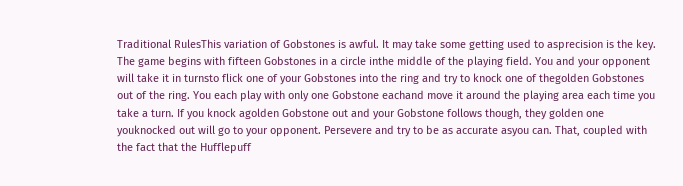Traditional RulesThis variation of Gobstones is awful. It may take some getting used to asprecision is the key. The game begins with fifteen Gobstones in a circle inthe middle of the playing field. You and your opponent will take it in turnsto flick one of your Gobstones into the ring and try to knock one of thegolden Gobstones out of the ring. You each play with only one Gobstone eachand move it around the playing area each time you take a turn. If you knock agolden Gobstone out and your Gobstone follows though, they golden one youknocked out will go to your opponent. Persevere and try to be as accurate asyou can. That, coupled with the fact that the Hufflepuff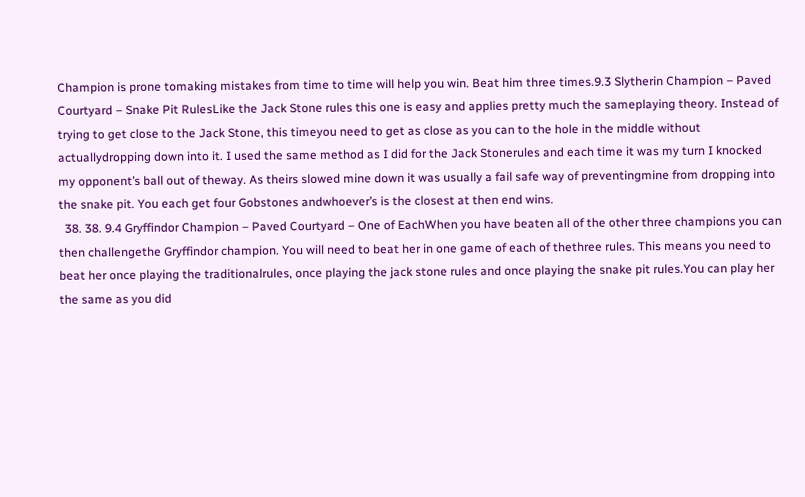Champion is prone tomaking mistakes from time to time will help you win. Beat him three times.9.3 Slytherin Champion – Paved Courtyard – Snake Pit RulesLike the Jack Stone rules this one is easy and applies pretty much the sameplaying theory. Instead of trying to get close to the Jack Stone, this timeyou need to get as close as you can to the hole in the middle without actuallydropping down into it. I used the same method as I did for the Jack Stonerules and each time it was my turn I knocked my opponent’s ball out of theway. As theirs slowed mine down it was usually a fail safe way of preventingmine from dropping into the snake pit. You each get four Gobstones andwhoever’s is the closest at then end wins.
  38. 38. 9.4 Gryffindor Champion – Paved Courtyard – One of EachWhen you have beaten all of the other three champions you can then challengethe Gryffindor champion. You will need to beat her in one game of each of thethree rules. This means you need to beat her once playing the traditionalrules, once playing the jack stone rules and once playing the snake pit rules.You can play her the same as you did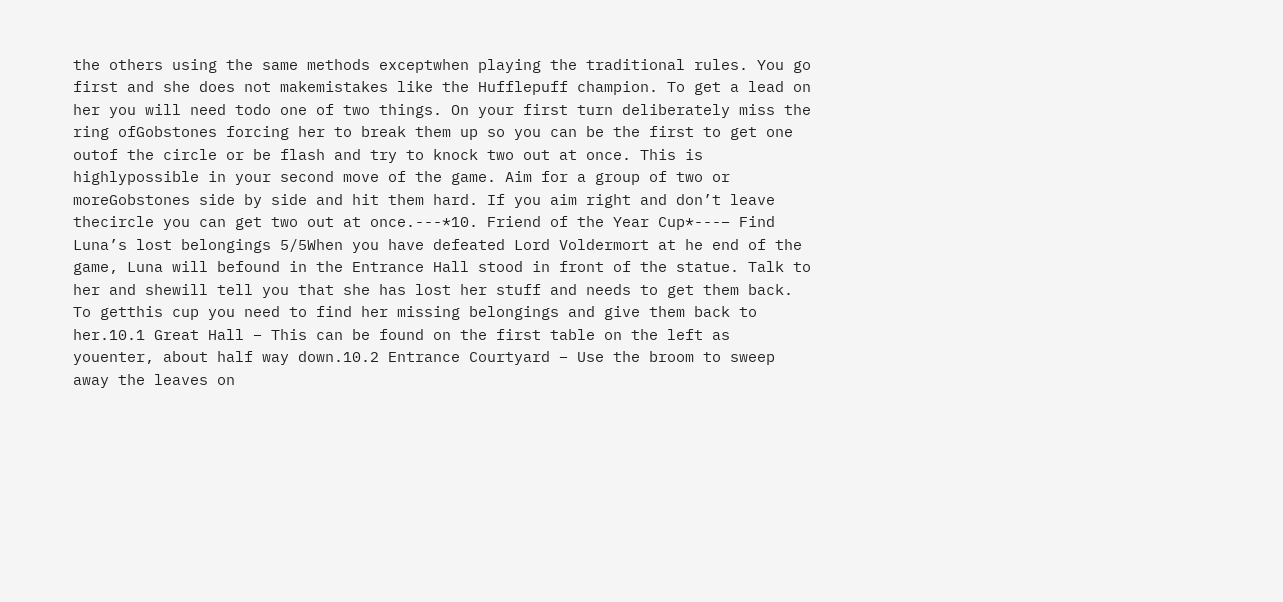the others using the same methods exceptwhen playing the traditional rules. You go first and she does not makemistakes like the Hufflepuff champion. To get a lead on her you will need todo one of two things. On your first turn deliberately miss the ring ofGobstones forcing her to break them up so you can be the first to get one outof the circle or be flash and try to knock two out at once. This is highlypossible in your second move of the game. Aim for a group of two or moreGobstones side by side and hit them hard. If you aim right and don’t leave thecircle you can get two out at once.---*10. Friend of the Year Cup*---– Find Luna’s lost belongings 5/5When you have defeated Lord Voldermort at he end of the game, Luna will befound in the Entrance Hall stood in front of the statue. Talk to her and shewill tell you that she has lost her stuff and needs to get them back. To getthis cup you need to find her missing belongings and give them back to her.10.1 Great Hall – This can be found on the first table on the left as youenter, about half way down.10.2 Entrance Courtyard – Use the broom to sweep away the leaves on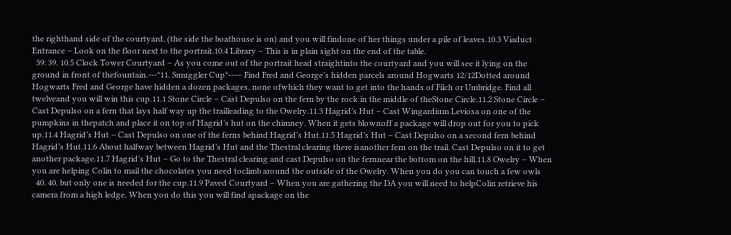the righthand side of the courtyard, (the side the boathouse is on) and you will findone of her things under a pile of leaves.10.3 Viaduct Entrance – Look on the floor next to the portrait.10.4 Library – This is in plain sight on the end of the table.
  39. 39. 10.5 Clock Tower Courtyard – As you come out of the portrait head straightinto the courtyard and you will see it lying on the ground in front of thefountain.---*11. Smuggler Cup*---– Find Fred and George’s hidden parcels around Hogwarts 12/12Dotted around Hogwarts Fred and George have hidden a dozen packages, none ofwhich they want to get into the hands of Filch or Umbridge. Find all twelveand you will win this cup.11.1 Stone Circle – Cast Depulso on the fern by the rock in the middle of theStone Circle.11.2 Stone Circle – Cast Depulso on a fern that lays half way up the trailleading to the Owelry.11.3 Hagrid’s Hut – Cast Wingardium Leviosa on one of the pumpkins in thepatch and place it on top of Hagrid’s hut on the chimney. When it gets blownoff a package will drop out for you to pick up.11.4 Hagrid’s Hut – Cast Depulso on one of the ferns behind Hagrid’s Hut.11.5 Hagrid’s Hut – Cast Depulso on a second fern behind Hagrid’s Hut.11.6 About halfway between Hagrid’s Hut and the Thestral clearing there isanother fern on the trail. Cast Depulso on it to get another package.11.7 Hagrid’s Hut – Go to the Thestral clearing and cast Depulso on the fernnear the bottom on the hill.11.8 Owelry – When you are helping Colin to mail the chocolates you need toclimb around the outside of the Owelry. When you do you can touch a few owls
  40. 40. but only one is needed for the cup.11.9 Paved Courtyard – When you are gathering the DA you will need to helpColin retrieve his camera from a high ledge. When you do this you will find apackage on the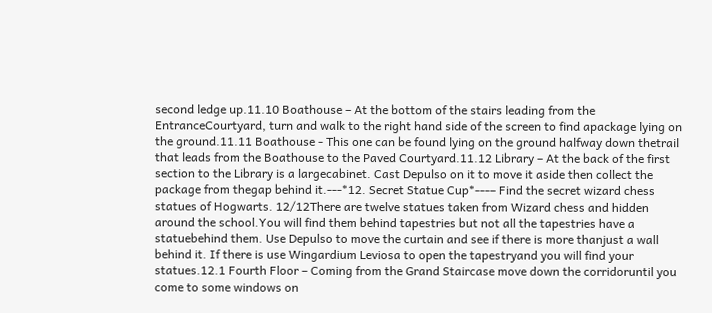second ledge up.11.10 Boathouse – At the bottom of the stairs leading from the EntranceCourtyard, turn and walk to the right hand side of the screen to find apackage lying on the ground.11.11 Boathouse - This one can be found lying on the ground halfway down thetrail that leads from the Boathouse to the Paved Courtyard.11.12 Library – At the back of the first section to the Library is a largecabinet. Cast Depulso on it to move it aside then collect the package from thegap behind it.---*12. Secret Statue Cup*---– Find the secret wizard chess statues of Hogwarts. 12/12There are twelve statues taken from Wizard chess and hidden around the school.You will find them behind tapestries but not all the tapestries have a statuebehind them. Use Depulso to move the curtain and see if there is more thanjust a wall behind it. If there is use Wingardium Leviosa to open the tapestryand you will find your statues.12.1 Fourth Floor – Coming from the Grand Staircase move down the corridoruntil you come to some windows on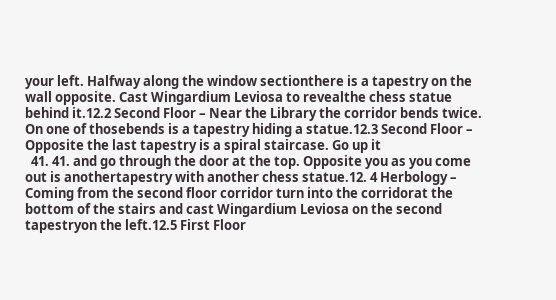your left. Halfway along the window sectionthere is a tapestry on the wall opposite. Cast Wingardium Leviosa to revealthe chess statue behind it.12.2 Second Floor – Near the Library the corridor bends twice. On one of thosebends is a tapestry hiding a statue.12.3 Second Floor – Opposite the last tapestry is a spiral staircase. Go up it
  41. 41. and go through the door at the top. Opposite you as you come out is anothertapestry with another chess statue.12. 4 Herbology – Coming from the second floor corridor turn into the corridorat the bottom of the stairs and cast Wingardium Leviosa on the second tapestryon the left.12.5 First Floor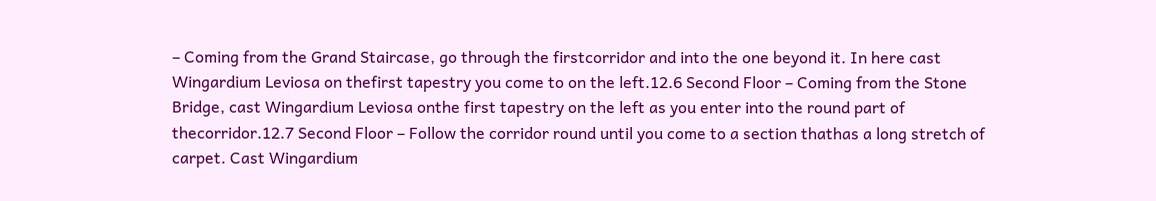– Coming from the Grand Staircase, go through the firstcorridor and into the one beyond it. In here cast Wingardium Leviosa on thefirst tapestry you come to on the left.12.6 Second Floor – Coming from the Stone Bridge, cast Wingardium Leviosa onthe first tapestry on the left as you enter into the round part of thecorridor.12.7 Second Floor – Follow the corridor round until you come to a section thathas a long stretch of carpet. Cast Wingardium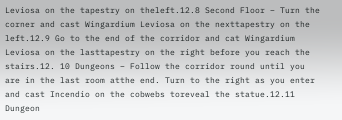Leviosa on the tapestry on theleft.12.8 Second Floor – Turn the corner and cast Wingardium Leviosa on the nexttapestry on the left.12.9 Go to the end of the corridor and cat Wingardium Leviosa on the lasttapestry on the right before you reach the stairs.12. 10 Dungeons – Follow the corridor round until you are in the last room atthe end. Turn to the right as you enter and cast Incendio on the cobwebs toreveal the statue.12.11 Dungeon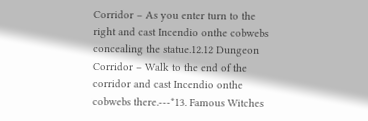Corridor – As you enter turn to the right and cast Incendio onthe cobwebs concealing the statue.12.12 Dungeon Corridor – Walk to the end of the corridor and cast Incendio onthe cobwebs there.---*13. Famous Witches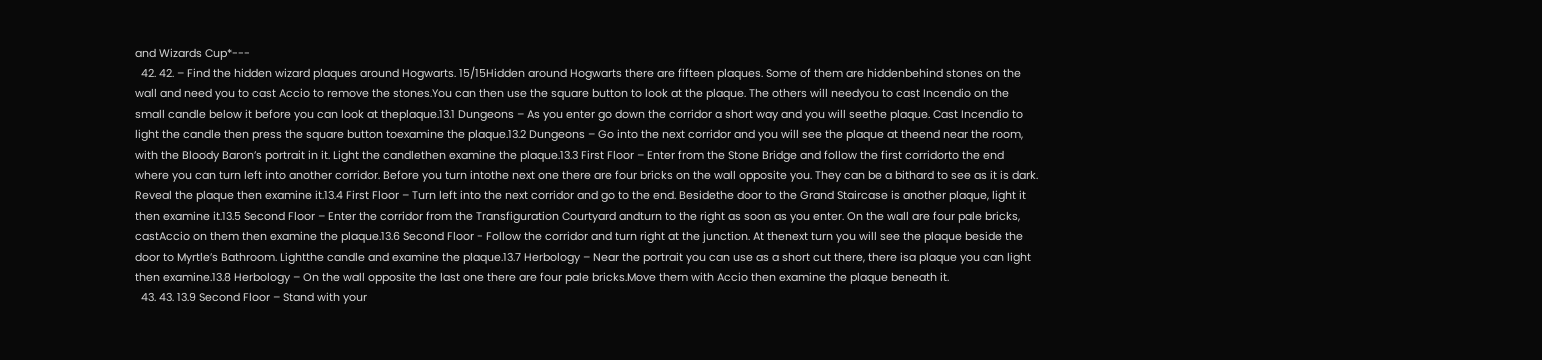and Wizards Cup*---
  42. 42. – Find the hidden wizard plaques around Hogwarts. 15/15Hidden around Hogwarts there are fifteen plaques. Some of them are hiddenbehind stones on the wall and need you to cast Accio to remove the stones.You can then use the square button to look at the plaque. The others will needyou to cast Incendio on the small candle below it before you can look at theplaque.13.1 Dungeons – As you enter go down the corridor a short way and you will seethe plaque. Cast Incendio to light the candle then press the square button toexamine the plaque.13.2 Dungeons – Go into the next corridor and you will see the plaque at theend near the room, with the Bloody Baron’s portrait in it. Light the candlethen examine the plaque.13.3 First Floor – Enter from the Stone Bridge and follow the first corridorto the end where you can turn left into another corridor. Before you turn intothe next one there are four bricks on the wall opposite you. They can be a bithard to see as it is dark. Reveal the plaque then examine it.13.4 First Floor – Turn left into the next corridor and go to the end. Besidethe door to the Grand Staircase is another plaque, light it then examine it.13.5 Second Floor – Enter the corridor from the Transfiguration Courtyard andturn to the right as soon as you enter. On the wall are four pale bricks, castAccio on them then examine the plaque.13.6 Second Floor - Follow the corridor and turn right at the junction. At thenext turn you will see the plaque beside the door to Myrtle’s Bathroom. Lightthe candle and examine the plaque.13.7 Herbology – Near the portrait you can use as a short cut there, there isa plaque you can light then examine.13.8 Herbology – On the wall opposite the last one there are four pale bricks.Move them with Accio then examine the plaque beneath it.
  43. 43. 13.9 Second Floor – Stand with your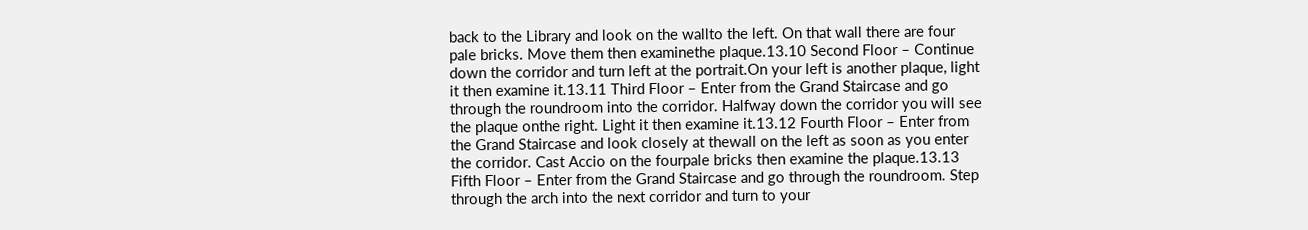back to the Library and look on the wallto the left. On that wall there are four pale bricks. Move them then examinethe plaque.13.10 Second Floor – Continue down the corridor and turn left at the portrait.On your left is another plaque, light it then examine it.13.11 Third Floor – Enter from the Grand Staircase and go through the roundroom into the corridor. Halfway down the corridor you will see the plaque onthe right. Light it then examine it.13.12 Fourth Floor – Enter from the Grand Staircase and look closely at thewall on the left as soon as you enter the corridor. Cast Accio on the fourpale bricks then examine the plaque.13.13 Fifth Floor – Enter from the Grand Staircase and go through the roundroom. Step through the arch into the next corridor and turn to your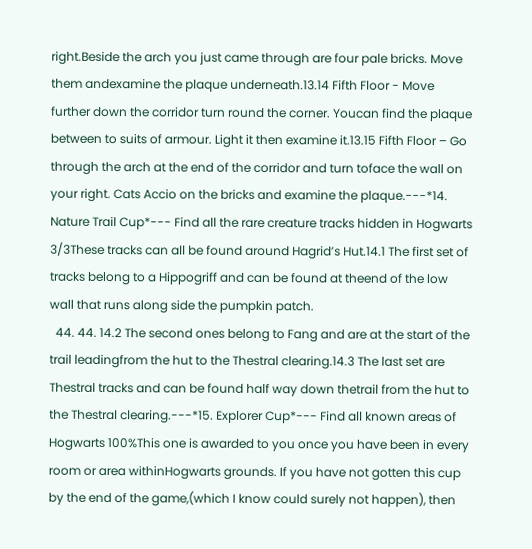right.Beside the arch you just came through are four pale bricks. Move them andexamine the plaque underneath.13.14 Fifth Floor - Move further down the corridor turn round the corner. Youcan find the plaque between to suits of armour. Light it then examine it.13.15 Fifth Floor – Go through the arch at the end of the corridor and turn toface the wall on your right. Cats Accio on the bricks and examine the plaque.---*14. Nature Trail Cup*--- Find all the rare creature tracks hidden in Hogwarts 3/3These tracks can all be found around Hagrid’s Hut.14.1 The first set of tracks belong to a Hippogriff and can be found at theend of the low wall that runs along side the pumpkin patch.
  44. 44. 14.2 The second ones belong to Fang and are at the start of the trail leadingfrom the hut to the Thestral clearing.14.3 The last set are Thestral tracks and can be found half way down thetrail from the hut to the Thestral clearing.---*15. Explorer Cup*--- Find all known areas of Hogwarts 100%This one is awarded to you once you have been in every room or area withinHogwarts grounds. If you have not gotten this cup by the end of the game,(which I know could surely not happen), then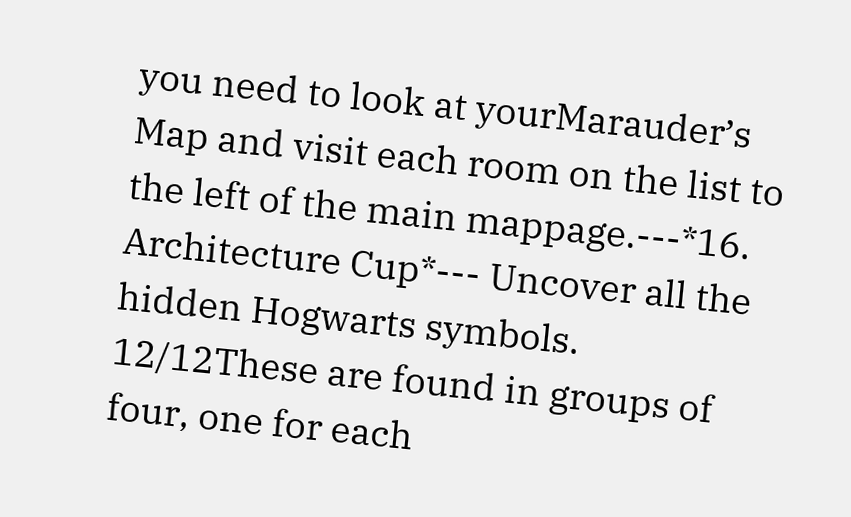you need to look at yourMarauder’s Map and visit each room on the list to the left of the main mappage.---*16. Architecture Cup*--- Uncover all the hidden Hogwarts symbols. 12/12These are found in groups of four, one for each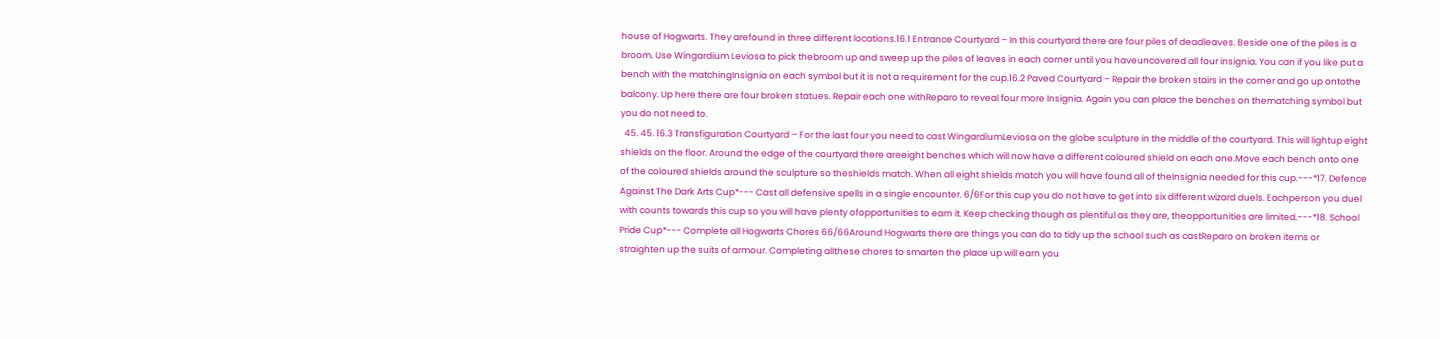house of Hogwarts. They arefound in three different locations.16.1 Entrance Courtyard – In this courtyard there are four piles of deadleaves. Beside one of the piles is a broom. Use Wingardium Leviosa to pick thebroom up and sweep up the piles of leaves in each corner until you haveuncovered all four insignia. You can if you like put a bench with the matchingInsignia on each symbol but it is not a requirement for the cup.16.2 Paved Courtyard – Repair the broken stairs in the corner and go up ontothe balcony. Up here there are four broken statues. Repair each one withReparo to reveal four more Insignia. Again you can place the benches on thematching symbol but you do not need to.
  45. 45. 16.3 Transfiguration Courtyard – For the last four you need to cast WingardiumLeviosa on the globe sculpture in the middle of the courtyard. This will lightup eight shields on the floor. Around the edge of the courtyard there areeight benches which will now have a different coloured shield on each one.Move each bench onto one of the coloured shields around the sculpture so theshields match. When all eight shields match you will have found all of theInsignia needed for this cup.---*17. Defence Against The Dark Arts Cup*--- Cast all defensive spells in a single encounter. 6/6For this cup you do not have to get into six different wizard duels. Eachperson you duel with counts towards this cup so you will have plenty ofopportunities to earn it. Keep checking though as plentiful as they are, theopportunities are limited.---*18. School Pride Cup*--- Complete all Hogwarts Chores 66/66Around Hogwarts there are things you can do to tidy up the school such as castReparo on broken items or straighten up the suits of armour. Completing allthese chores to smarten the place up will earn you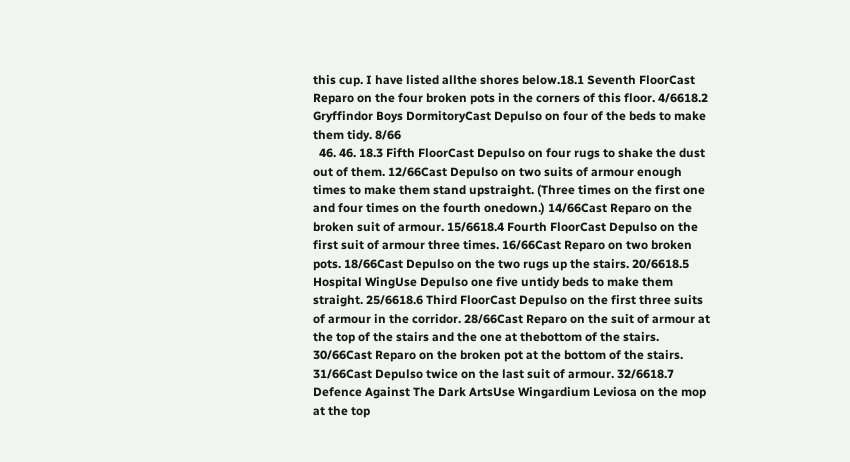this cup. I have listed allthe shores below.18.1 Seventh FloorCast Reparo on the four broken pots in the corners of this floor. 4/6618.2 Gryffindor Boys DormitoryCast Depulso on four of the beds to make them tidy. 8/66
  46. 46. 18.3 Fifth FloorCast Depulso on four rugs to shake the dust out of them. 12/66Cast Depulso on two suits of armour enough times to make them stand upstraight. (Three times on the first one and four times on the fourth onedown.) 14/66Cast Reparo on the broken suit of armour. 15/6618.4 Fourth FloorCast Depulso on the first suit of armour three times. 16/66Cast Reparo on two broken pots. 18/66Cast Depulso on the two rugs up the stairs. 20/6618.5 Hospital WingUse Depulso one five untidy beds to make them straight. 25/6618.6 Third FloorCast Depulso on the first three suits of armour in the corridor. 28/66Cast Reparo on the suit of armour at the top of the stairs and the one at thebottom of the stairs. 30/66Cast Reparo on the broken pot at the bottom of the stairs. 31/66Cast Depulso twice on the last suit of armour. 32/6618.7 Defence Against The Dark ArtsUse Wingardium Leviosa on the mop at the top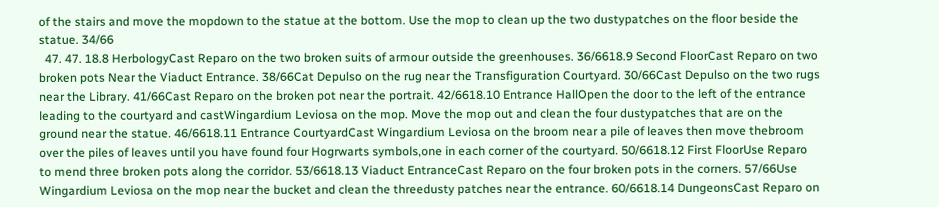of the stairs and move the mopdown to the statue at the bottom. Use the mop to clean up the two dustypatches on the floor beside the statue. 34/66
  47. 47. 18.8 HerbologyCast Reparo on the two broken suits of armour outside the greenhouses. 36/6618.9 Second FloorCast Reparo on two broken pots Near the Viaduct Entrance. 38/66Cat Depulso on the rug near the Transfiguration Courtyard. 30/66Cast Depulso on the two rugs near the Library. 41/66Cast Reparo on the broken pot near the portrait. 42/6618.10 Entrance HallOpen the door to the left of the entrance leading to the courtyard and castWingardium Leviosa on the mop. Move the mop out and clean the four dustypatches that are on the ground near the statue. 46/6618.11 Entrance CourtyardCast Wingardium Leviosa on the broom near a pile of leaves then move thebroom over the piles of leaves until you have found four Hogrwarts symbols,one in each corner of the courtyard. 50/6618.12 First FloorUse Reparo to mend three broken pots along the corridor. 53/6618.13 Viaduct EntranceCast Reparo on the four broken pots in the corners. 57/66Use Wingardium Leviosa on the mop near the bucket and clean the threedusty patches near the entrance. 60/6618.14 DungeonsCast Reparo on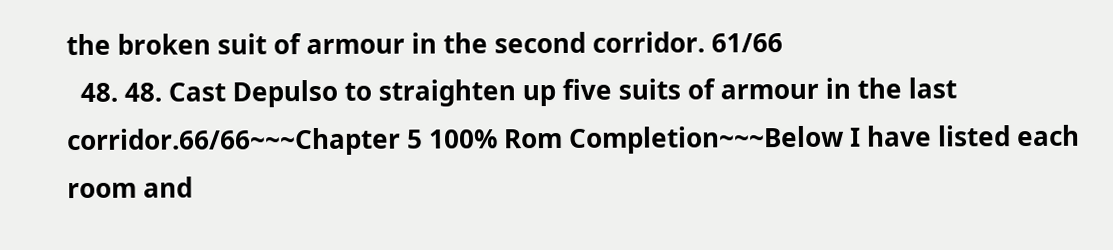the broken suit of armour in the second corridor. 61/66
  48. 48. Cast Depulso to straighten up five suits of armour in the last corridor.66/66~~~Chapter 5 100% Rom Completion~~~Below I have listed each room and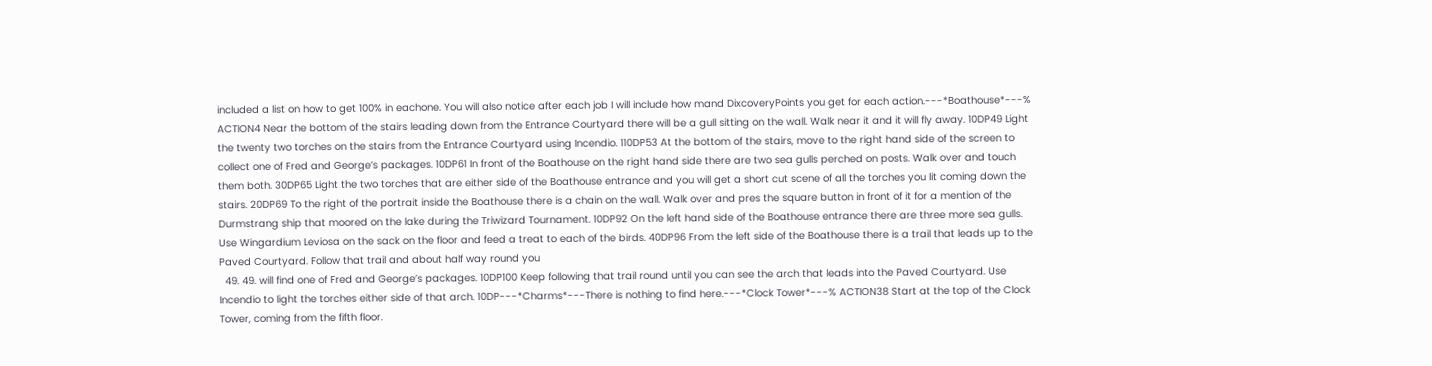included a list on how to get 100% in eachone. You will also notice after each job I will include how mand DixcoveryPoints you get for each action.---*Boathouse*---% ACTION4 Near the bottom of the stairs leading down from the Entrance Courtyard there will be a gull sitting on the wall. Walk near it and it will fly away. 10DP49 Light the twenty two torches on the stairs from the Entrance Courtyard using Incendio. 110DP53 At the bottom of the stairs, move to the right hand side of the screen to collect one of Fred and George’s packages. 10DP61 In front of the Boathouse on the right hand side there are two sea gulls perched on posts. Walk over and touch them both. 30DP65 Light the two torches that are either side of the Boathouse entrance and you will get a short cut scene of all the torches you lit coming down the stairs. 20DP69 To the right of the portrait inside the Boathouse there is a chain on the wall. Walk over and pres the square button in front of it for a mention of the Durmstrang ship that moored on the lake during the Triwizard Tournament. 10DP92 On the left hand side of the Boathouse entrance there are three more sea gulls. Use Wingardium Leviosa on the sack on the floor and feed a treat to each of the birds. 40DP96 From the left side of the Boathouse there is a trail that leads up to the Paved Courtyard. Follow that trail and about half way round you
  49. 49. will find one of Fred and George’s packages. 10DP100 Keep following that trail round until you can see the arch that leads into the Paved Courtyard. Use Incendio to light the torches either side of that arch. 10DP---*Charms*---There is nothing to find here.---*Clock Tower*---% ACTION38 Start at the top of the Clock Tower, coming from the fifth floor.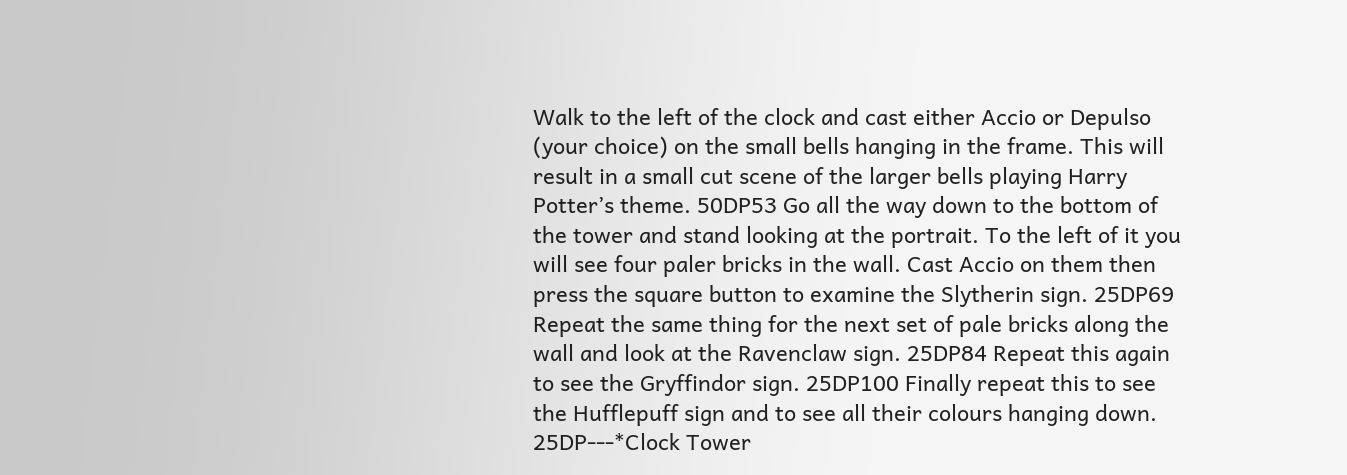Walk to the left of the clock and cast either Accio or Depulso (your choice) on the small bells hanging in the frame. This will result in a small cut scene of the larger bells playing Harry Potter’s theme. 50DP53 Go all the way down to the bottom of the tower and stand looking at the portrait. To the left of it you will see four paler bricks in the wall. Cast Accio on them then press the square button to examine the Slytherin sign. 25DP69 Repeat the same thing for the next set of pale bricks along the wall and look at the Ravenclaw sign. 25DP84 Repeat this again to see the Gryffindor sign. 25DP100 Finally repeat this to see the Hufflepuff sign and to see all their colours hanging down. 25DP---*Clock Tower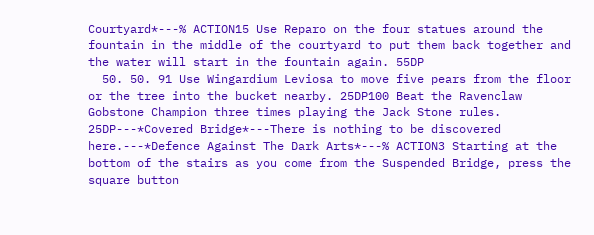Courtyard*---% ACTION15 Use Reparo on the four statues around the fountain in the middle of the courtyard to put them back together and the water will start in the fountain again. 55DP
  50. 50. 91 Use Wingardium Leviosa to move five pears from the floor or the tree into the bucket nearby. 25DP100 Beat the Ravenclaw Gobstone Champion three times playing the Jack Stone rules. 25DP---*Covered Bridge*---There is nothing to be discovered here.---*Defence Against The Dark Arts*---% ACTION3 Starting at the bottom of the stairs as you come from the Suspended Bridge, press the square button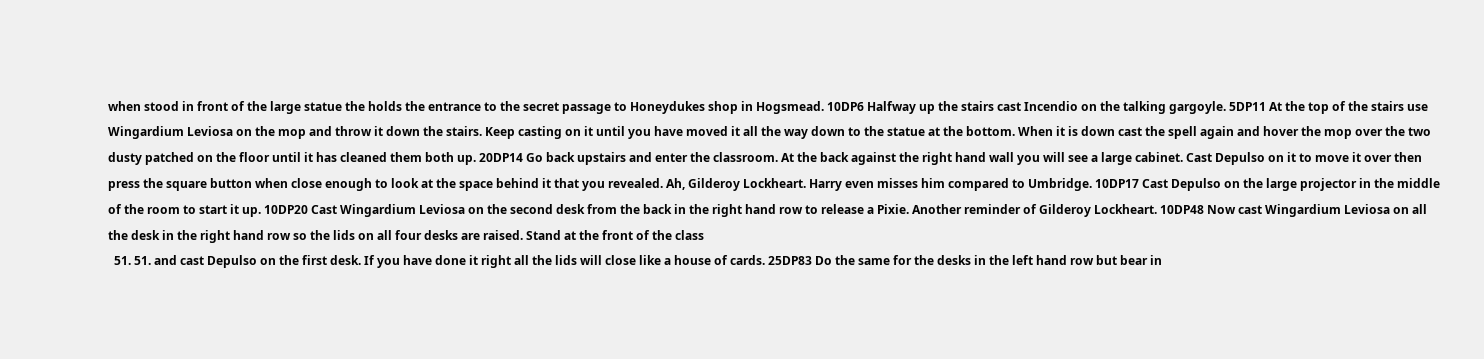when stood in front of the large statue the holds the entrance to the secret passage to Honeydukes shop in Hogsmead. 10DP6 Halfway up the stairs cast Incendio on the talking gargoyle. 5DP11 At the top of the stairs use Wingardium Leviosa on the mop and throw it down the stairs. Keep casting on it until you have moved it all the way down to the statue at the bottom. When it is down cast the spell again and hover the mop over the two dusty patched on the floor until it has cleaned them both up. 20DP14 Go back upstairs and enter the classroom. At the back against the right hand wall you will see a large cabinet. Cast Depulso on it to move it over then press the square button when close enough to look at the space behind it that you revealed. Ah, Gilderoy Lockheart. Harry even misses him compared to Umbridge. 10DP17 Cast Depulso on the large projector in the middle of the room to start it up. 10DP20 Cast Wingardium Leviosa on the second desk from the back in the right hand row to release a Pixie. Another reminder of Gilderoy Lockheart. 10DP48 Now cast Wingardium Leviosa on all the desk in the right hand row so the lids on all four desks are raised. Stand at the front of the class
  51. 51. and cast Depulso on the first desk. If you have done it right all the lids will close like a house of cards. 25DP83 Do the same for the desks in the left hand row but bear in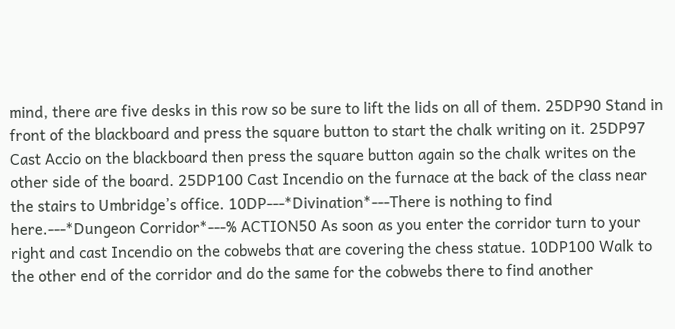mind, there are five desks in this row so be sure to lift the lids on all of them. 25DP90 Stand in front of the blackboard and press the square button to start the chalk writing on it. 25DP97 Cast Accio on the blackboard then press the square button again so the chalk writes on the other side of the board. 25DP100 Cast Incendio on the furnace at the back of the class near the stairs to Umbridge’s office. 10DP---*Divination*---There is nothing to find here.---*Dungeon Corridor*---% ACTION50 As soon as you enter the corridor turn to your right and cast Incendio on the cobwebs that are covering the chess statue. 10DP100 Walk to the other end of the corridor and do the same for the cobwebs there to find another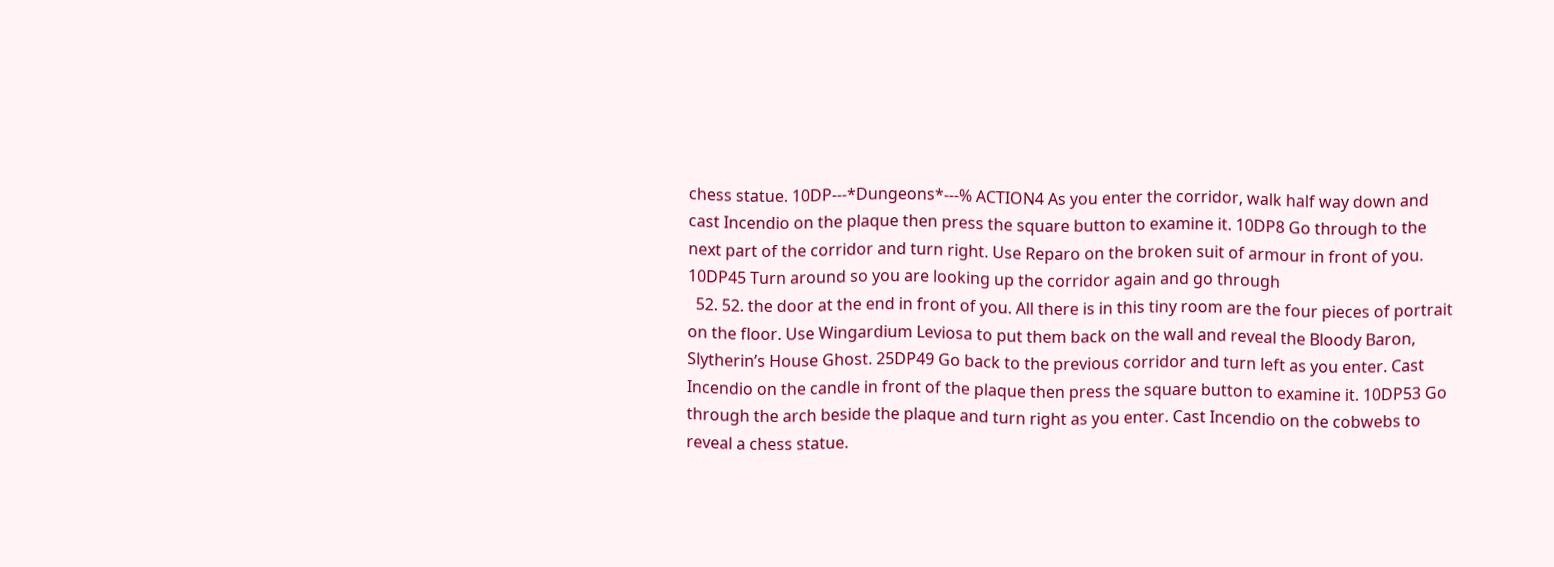chess statue. 10DP---*Dungeons*---% ACTION4 As you enter the corridor, walk half way down and cast Incendio on the plaque then press the square button to examine it. 10DP8 Go through to the next part of the corridor and turn right. Use Reparo on the broken suit of armour in front of you. 10DP45 Turn around so you are looking up the corridor again and go through
  52. 52. the door at the end in front of you. All there is in this tiny room are the four pieces of portrait on the floor. Use Wingardium Leviosa to put them back on the wall and reveal the Bloody Baron, Slytherin’s House Ghost. 25DP49 Go back to the previous corridor and turn left as you enter. Cast Incendio on the candle in front of the plaque then press the square button to examine it. 10DP53 Go through the arch beside the plaque and turn right as you enter. Cast Incendio on the cobwebs to reveal a chess statue.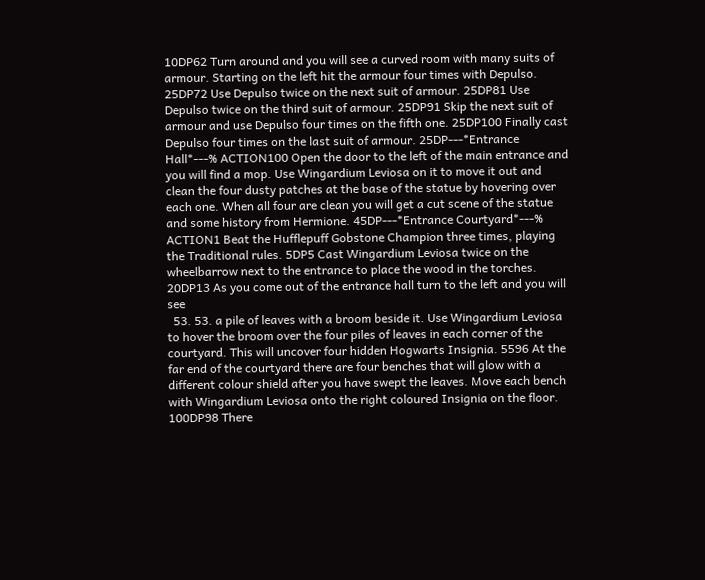10DP62 Turn around and you will see a curved room with many suits of armour. Starting on the left hit the armour four times with Depulso. 25DP72 Use Depulso twice on the next suit of armour. 25DP81 Use Depulso twice on the third suit of armour. 25DP91 Skip the next suit of armour and use Depulso four times on the fifth one. 25DP100 Finally cast Depulso four times on the last suit of armour. 25DP---*Entrance Hall*---% ACTION100 Open the door to the left of the main entrance and you will find a mop. Use Wingardium Leviosa on it to move it out and clean the four dusty patches at the base of the statue by hovering over each one. When all four are clean you will get a cut scene of the statue and some history from Hermione. 45DP---*Entrance Courtyard*---% ACTION1 Beat the Hufflepuff Gobstone Champion three times, playing the Traditional rules. 5DP5 Cast Wingardium Leviosa twice on the wheelbarrow next to the entrance to place the wood in the torches. 20DP13 As you come out of the entrance hall turn to the left and you will see
  53. 53. a pile of leaves with a broom beside it. Use Wingardium Leviosa to hover the broom over the four piles of leaves in each corner of the courtyard. This will uncover four hidden Hogwarts Insignia. 5596 At the far end of the courtyard there are four benches that will glow with a different colour shield after you have swept the leaves. Move each bench with Wingardium Leviosa onto the right coloured Insignia on the floor. 100DP98 There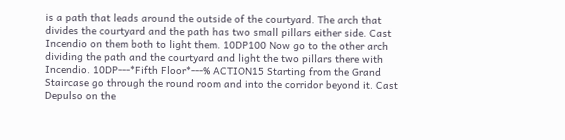is a path that leads around the outside of the courtyard. The arch that divides the courtyard and the path has two small pillars either side. Cast Incendio on them both to light them. 10DP100 Now go to the other arch dividing the path and the courtyard and light the two pillars there with Incendio. 10DP---*Fifth Floor*---% ACTION15 Starting from the Grand Staircase go through the round room and into the corridor beyond it. Cast Depulso on the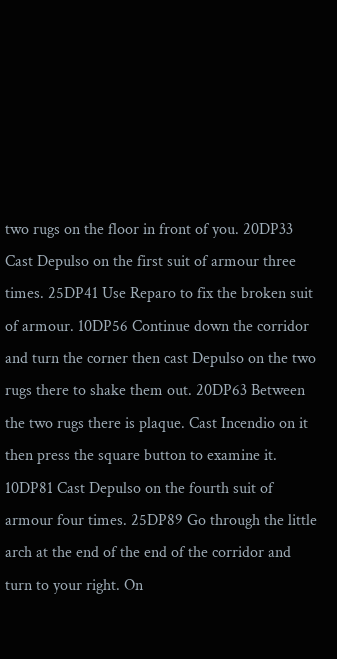two rugs on the floor in front of you. 20DP33 Cast Depulso on the first suit of armour three times. 25DP41 Use Reparo to fix the broken suit of armour. 10DP56 Continue down the corridor and turn the corner then cast Depulso on the two rugs there to shake them out. 20DP63 Between the two rugs there is plaque. Cast Incendio on it then press the square button to examine it. 10DP81 Cast Depulso on the fourth suit of armour four times. 25DP89 Go through the little arch at the end of the end of the corridor and turn to your right. On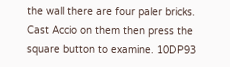the wall there are four paler bricks. Cast Accio on them then press the square button to examine. 10DP93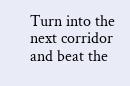Turn into the next corridor and beat the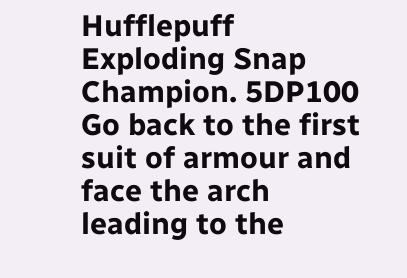Hufflepuff Exploding Snap Champion. 5DP100 Go back to the first suit of armour and face the arch leading to the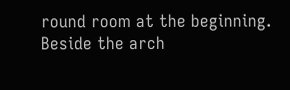round room at the beginning. Beside the arch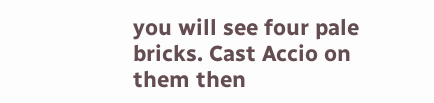you will see four pale bricks. Cast Accio on them then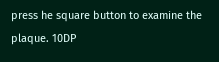press he square button to examine the plaque. 10DP